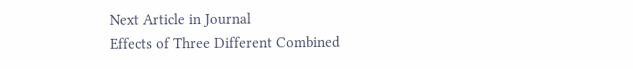Next Article in Journal
Effects of Three Different Combined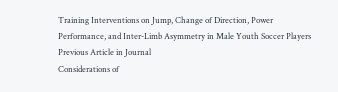Training Interventions on Jump, Change of Direction, Power Performance, and Inter-Limb Asymmetry in Male Youth Soccer Players
Previous Article in Journal
Considerations of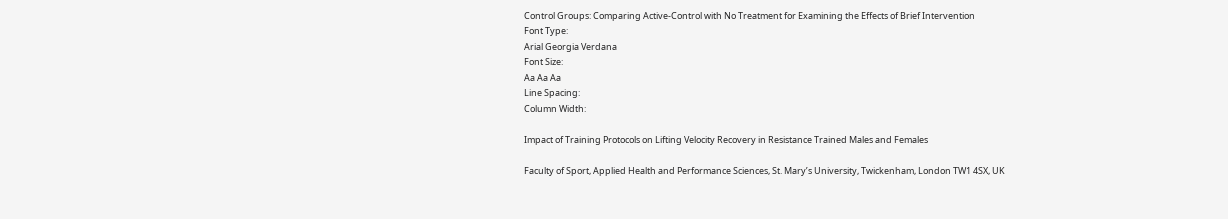Control Groups: Comparing Active-Control with No Treatment for Examining the Effects of Brief Intervention
Font Type:
Arial Georgia Verdana
Font Size:
Aa Aa Aa
Line Spacing:
Column Width:

Impact of Training Protocols on Lifting Velocity Recovery in Resistance Trained Males and Females

Faculty of Sport, Applied Health and Performance Sciences, St. Mary’s University, Twickenham, London TW1 4SX, UK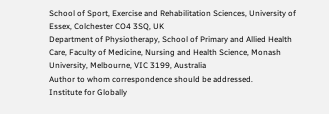School of Sport, Exercise and Rehabilitation Sciences, University of Essex, Colchester CO4 3SQ, UK
Department of Physiotherapy, School of Primary and Allied Health Care, Faculty of Medicine, Nursing and Health Science, Monash University, Melbourne, VIC 3199, Australia
Author to whom correspondence should be addressed.
Institute for Globally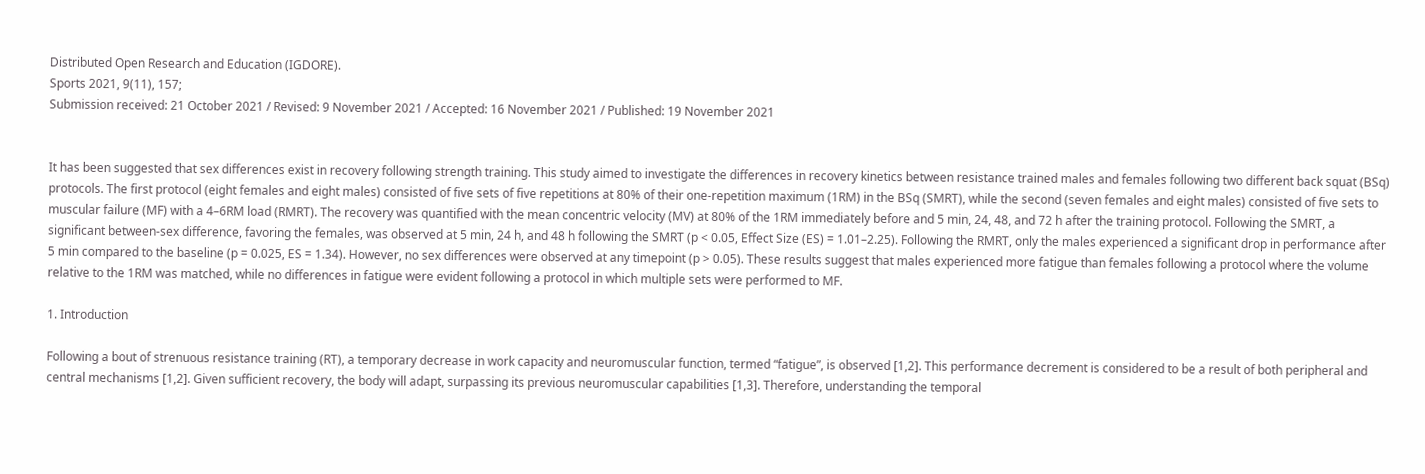Distributed Open Research and Education (IGDORE).
Sports 2021, 9(11), 157;
Submission received: 21 October 2021 / Revised: 9 November 2021 / Accepted: 16 November 2021 / Published: 19 November 2021


It has been suggested that sex differences exist in recovery following strength training. This study aimed to investigate the differences in recovery kinetics between resistance trained males and females following two different back squat (BSq) protocols. The first protocol (eight females and eight males) consisted of five sets of five repetitions at 80% of their one-repetition maximum (1RM) in the BSq (SMRT), while the second (seven females and eight males) consisted of five sets to muscular failure (MF) with a 4–6RM load (RMRT). The recovery was quantified with the mean concentric velocity (MV) at 80% of the 1RM immediately before and 5 min, 24, 48, and 72 h after the training protocol. Following the SMRT, a significant between-sex difference, favoring the females, was observed at 5 min, 24 h, and 48 h following the SMRT (p < 0.05, Effect Size (ES) = 1.01–2.25). Following the RMRT, only the males experienced a significant drop in performance after 5 min compared to the baseline (p = 0.025, ES = 1.34). However, no sex differences were observed at any timepoint (p > 0.05). These results suggest that males experienced more fatigue than females following a protocol where the volume relative to the 1RM was matched, while no differences in fatigue were evident following a protocol in which multiple sets were performed to MF.

1. Introduction

Following a bout of strenuous resistance training (RT), a temporary decrease in work capacity and neuromuscular function, termed “fatigue”, is observed [1,2]. This performance decrement is considered to be a result of both peripheral and central mechanisms [1,2]. Given sufficient recovery, the body will adapt, surpassing its previous neuromuscular capabilities [1,3]. Therefore, understanding the temporal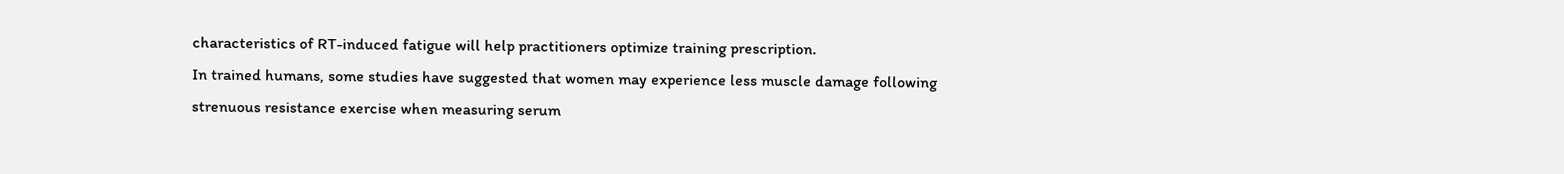characteristics of RT-induced fatigue will help practitioners optimize training prescription.
In trained humans, some studies have suggested that women may experience less muscle damage following strenuous resistance exercise when measuring serum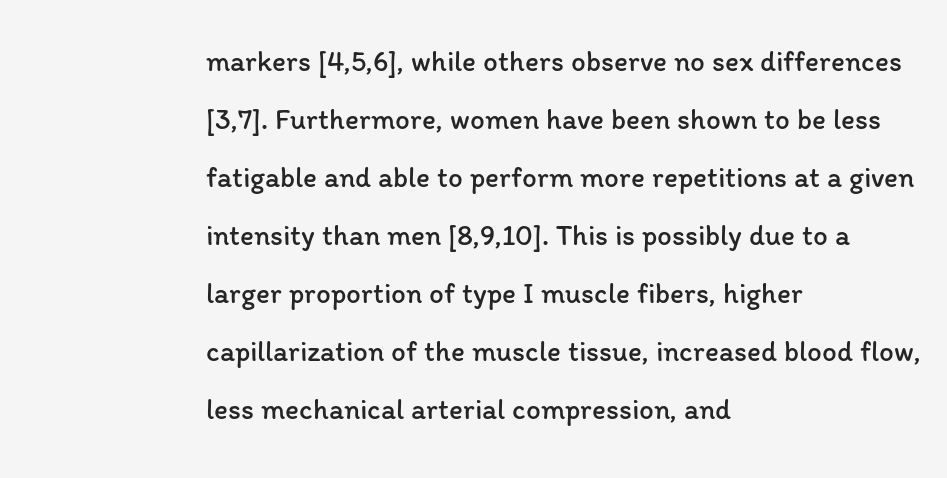markers [4,5,6], while others observe no sex differences [3,7]. Furthermore, women have been shown to be less fatigable and able to perform more repetitions at a given intensity than men [8,9,10]. This is possibly due to a larger proportion of type I muscle fibers, higher capillarization of the muscle tissue, increased blood flow, less mechanical arterial compression, and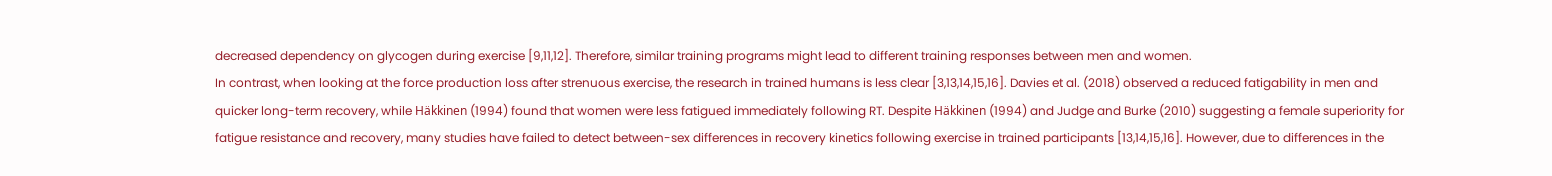decreased dependency on glycogen during exercise [9,11,12]. Therefore, similar training programs might lead to different training responses between men and women.
In contrast, when looking at the force production loss after strenuous exercise, the research in trained humans is less clear [3,13,14,15,16]. Davies et al. (2018) observed a reduced fatigability in men and quicker long-term recovery, while Häkkinen (1994) found that women were less fatigued immediately following RT. Despite Häkkinen (1994) and Judge and Burke (2010) suggesting a female superiority for fatigue resistance and recovery, many studies have failed to detect between-sex differences in recovery kinetics following exercise in trained participants [13,14,15,16]. However, due to differences in the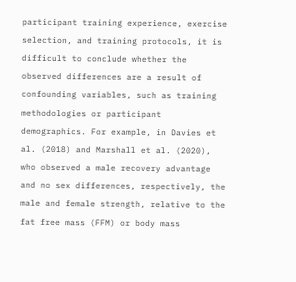participant training experience, exercise selection, and training protocols, it is difficult to conclude whether the observed differences are a result of confounding variables, such as training methodologies or participant demographics. For example, in Davies et al. (2018) and Marshall et al. (2020), who observed a male recovery advantage and no sex differences, respectively, the male and female strength, relative to the fat free mass (FFM) or body mass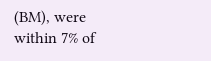(BM), were within 7% of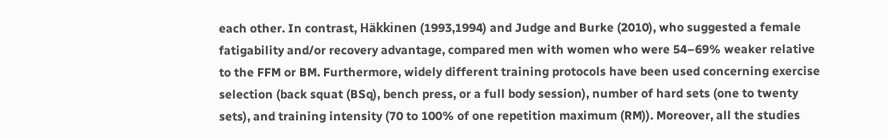each other. In contrast, Häkkinen (1993,1994) and Judge and Burke (2010), who suggested a female fatigability and/or recovery advantage, compared men with women who were 54–69% weaker relative to the FFM or BM. Furthermore, widely different training protocols have been used concerning exercise selection (back squat (BSq), bench press, or a full body session), number of hard sets (one to twenty sets), and training intensity (70 to 100% of one repetition maximum (RM)). Moreover, all the studies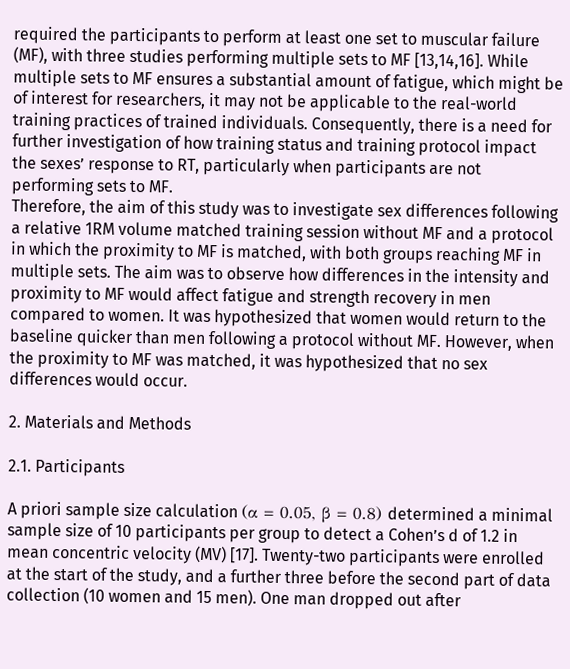required the participants to perform at least one set to muscular failure (MF), with three studies performing multiple sets to MF [13,14,16]. While multiple sets to MF ensures a substantial amount of fatigue, which might be of interest for researchers, it may not be applicable to the real-world training practices of trained individuals. Consequently, there is a need for further investigation of how training status and training protocol impact the sexes’ response to RT, particularly when participants are not performing sets to MF.
Therefore, the aim of this study was to investigate sex differences following a relative 1RM volume matched training session without MF and a protocol in which the proximity to MF is matched, with both groups reaching MF in multiple sets. The aim was to observe how differences in the intensity and proximity to MF would affect fatigue and strength recovery in men compared to women. It was hypothesized that women would return to the baseline quicker than men following a protocol without MF. However, when the proximity to MF was matched, it was hypothesized that no sex differences would occur.

2. Materials and Methods

2.1. Participants

A priori sample size calculation (α = 0.05, β = 0.8) determined a minimal sample size of 10 participants per group to detect a Cohen’s d of 1.2 in mean concentric velocity (MV) [17]. Twenty-two participants were enrolled at the start of the study, and a further three before the second part of data collection (10 women and 15 men). One man dropped out after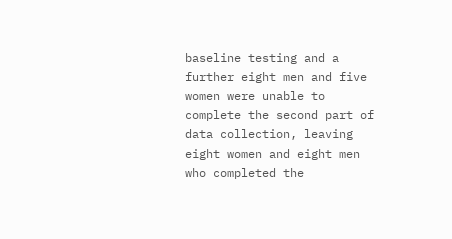baseline testing and a further eight men and five women were unable to complete the second part of data collection, leaving eight women and eight men who completed the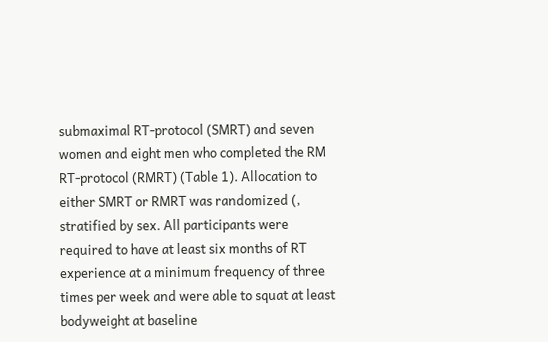submaximal RT-protocol (SMRT) and seven women and eight men who completed the RM RT-protocol (RMRT) (Table 1). Allocation to either SMRT or RMRT was randomized (, stratified by sex. All participants were required to have at least six months of RT experience at a minimum frequency of three times per week and were able to squat at least bodyweight at baseline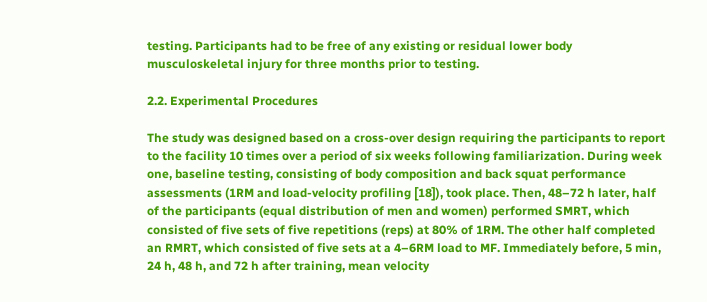testing. Participants had to be free of any existing or residual lower body musculoskeletal injury for three months prior to testing.

2.2. Experimental Procedures

The study was designed based on a cross-over design requiring the participants to report to the facility 10 times over a period of six weeks following familiarization. During week one, baseline testing, consisting of body composition and back squat performance assessments (1RM and load-velocity profiling [18]), took place. Then, 48–72 h later, half of the participants (equal distribution of men and women) performed SMRT, which consisted of five sets of five repetitions (reps) at 80% of 1RM. The other half completed an RMRT, which consisted of five sets at a 4–6RM load to MF. Immediately before, 5 min, 24 h, 48 h, and 72 h after training, mean velocity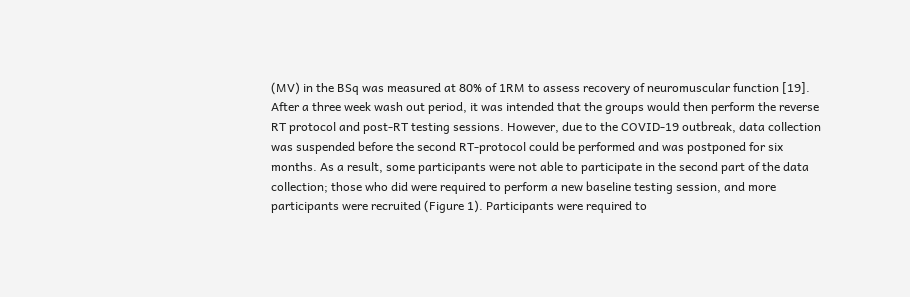(MV) in the BSq was measured at 80% of 1RM to assess recovery of neuromuscular function [19]. After a three week wash out period, it was intended that the groups would then perform the reverse RT protocol and post-RT testing sessions. However, due to the COVID-19 outbreak, data collection was suspended before the second RT-protocol could be performed and was postponed for six months. As a result, some participants were not able to participate in the second part of the data collection; those who did were required to perform a new baseline testing session, and more participants were recruited (Figure 1). Participants were required to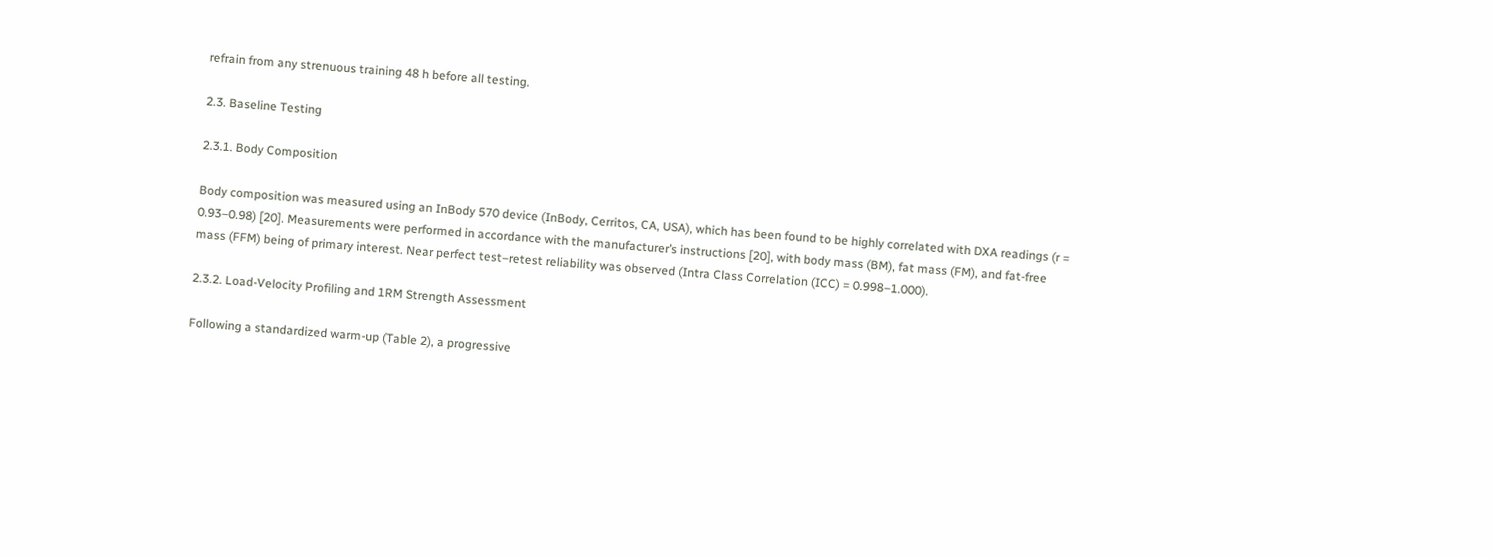refrain from any strenuous training 48 h before all testing.

2.3. Baseline Testing

2.3.1. Body Composition

Body composition was measured using an InBody 570 device (InBody, Cerritos, CA, USA), which has been found to be highly correlated with DXA readings (r = 0.93–0.98) [20]. Measurements were performed in accordance with the manufacturer’s instructions [20], with body mass (BM), fat mass (FM), and fat-free mass (FFM) being of primary interest. Near perfect test–retest reliability was observed (Intra Class Correlation (ICC) = 0.998–1.000).

2.3.2. Load-Velocity Profiling and 1RM Strength Assessment

Following a standardized warm-up (Table 2), a progressive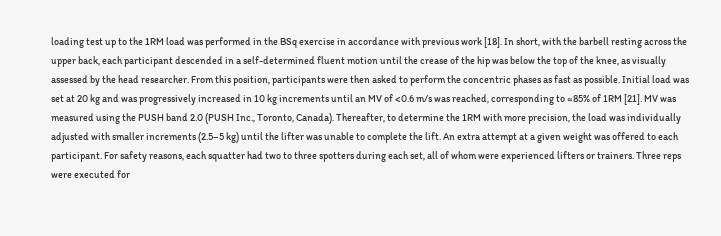loading test up to the 1RM load was performed in the BSq exercise in accordance with previous work [18]. In short, with the barbell resting across the upper back, each participant descended in a self-determined fluent motion until the crease of the hip was below the top of the knee, as visually assessed by the head researcher. From this position, participants were then asked to perform the concentric phases as fast as possible. Initial load was set at 20 kg and was progressively increased in 10 kg increments until an MV of <0.6 m/s was reached, corresponding to ≈85% of 1RM [21]. MV was measured using the PUSH band 2.0 (PUSH Inc., Toronto, Canada). Thereafter, to determine the 1RM with more precision, the load was individually adjusted with smaller increments (2.5–5 kg) until the lifter was unable to complete the lift. An extra attempt at a given weight was offered to each participant. For safety reasons, each squatter had two to three spotters during each set, all of whom were experienced lifters or trainers. Three reps were executed for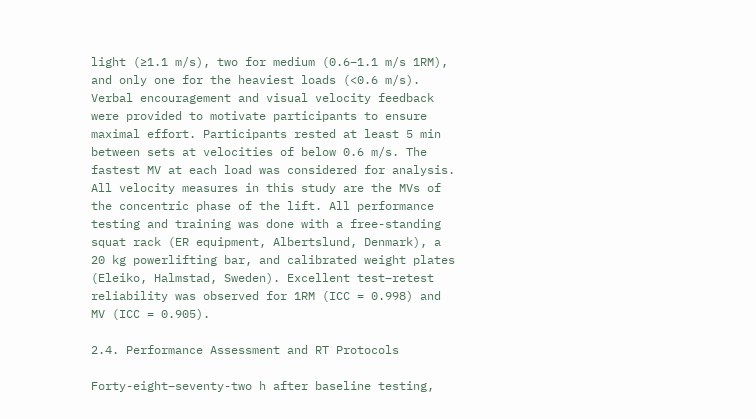light (≥1.1 m/s), two for medium (0.6–1.1 m/s 1RM), and only one for the heaviest loads (<0.6 m/s). Verbal encouragement and visual velocity feedback were provided to motivate participants to ensure maximal effort. Participants rested at least 5 min between sets at velocities of below 0.6 m/s. The fastest MV at each load was considered for analysis. All velocity measures in this study are the MVs of the concentric phase of the lift. All performance testing and training was done with a free-standing squat rack (ER equipment, Albertslund, Denmark), a 20 kg powerlifting bar, and calibrated weight plates (Eleiko, Halmstad, Sweden). Excellent test–retest reliability was observed for 1RM (ICC = 0.998) and MV (ICC = 0.905).

2.4. Performance Assessment and RT Protocols

Forty-eight–seventy-two h after baseline testing,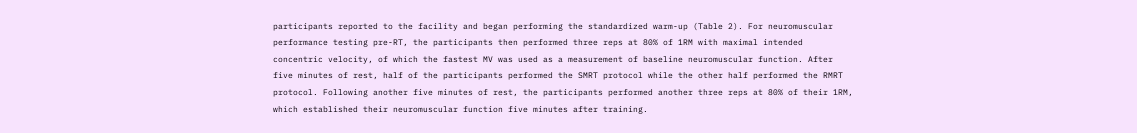participants reported to the facility and began performing the standardized warm-up (Table 2). For neuromuscular performance testing pre-RT, the participants then performed three reps at 80% of 1RM with maximal intended concentric velocity, of which the fastest MV was used as a measurement of baseline neuromuscular function. After five minutes of rest, half of the participants performed the SMRT protocol while the other half performed the RMRT protocol. Following another five minutes of rest, the participants performed another three reps at 80% of their 1RM, which established their neuromuscular function five minutes after training.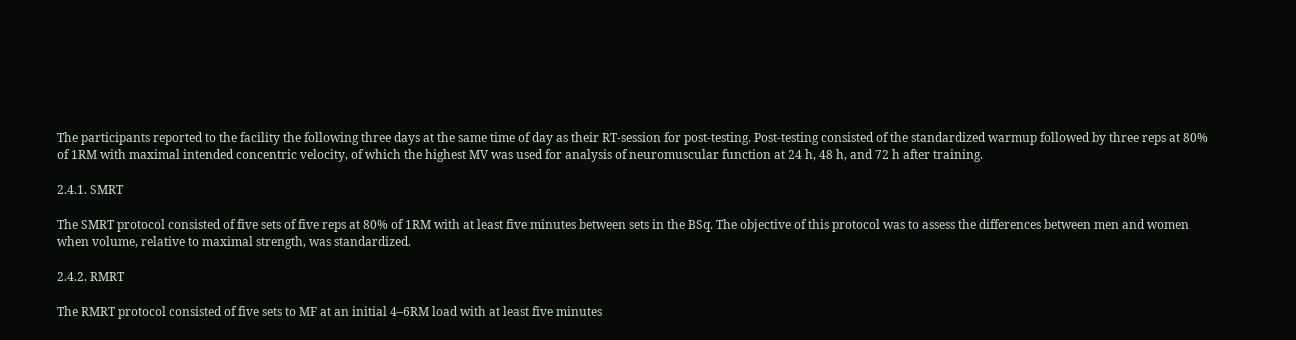The participants reported to the facility the following three days at the same time of day as their RT-session for post-testing. Post-testing consisted of the standardized warmup followed by three reps at 80% of 1RM with maximal intended concentric velocity, of which the highest MV was used for analysis of neuromuscular function at 24 h, 48 h, and 72 h after training.

2.4.1. SMRT

The SMRT protocol consisted of five sets of five reps at 80% of 1RM with at least five minutes between sets in the BSq. The objective of this protocol was to assess the differences between men and women when volume, relative to maximal strength, was standardized.

2.4.2. RMRT

The RMRT protocol consisted of five sets to MF at an initial 4–6RM load with at least five minutes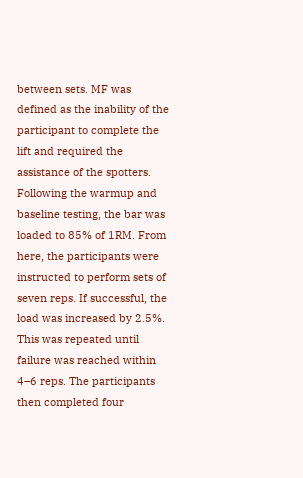between sets. MF was defined as the inability of the participant to complete the lift and required the assistance of the spotters. Following the warmup and baseline testing, the bar was loaded to 85% of 1RM. From here, the participants were instructed to perform sets of seven reps. If successful, the load was increased by 2.5%. This was repeated until failure was reached within 4–6 reps. The participants then completed four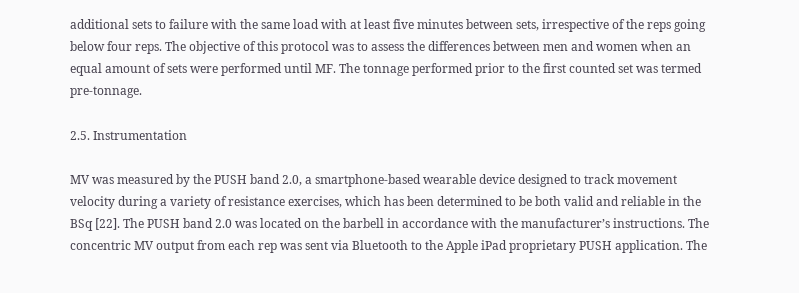additional sets to failure with the same load with at least five minutes between sets, irrespective of the reps going below four reps. The objective of this protocol was to assess the differences between men and women when an equal amount of sets were performed until MF. The tonnage performed prior to the first counted set was termed pre-tonnage.

2.5. Instrumentation

MV was measured by the PUSH band 2.0, a smartphone-based wearable device designed to track movement velocity during a variety of resistance exercises, which has been determined to be both valid and reliable in the BSq [22]. The PUSH band 2.0 was located on the barbell in accordance with the manufacturer’s instructions. The concentric MV output from each rep was sent via Bluetooth to the Apple iPad proprietary PUSH application. The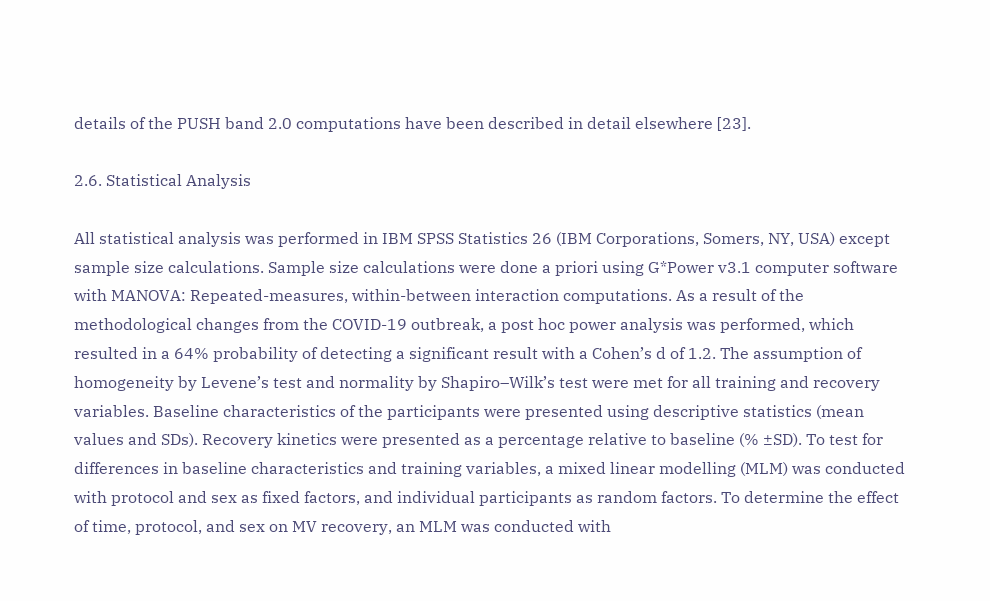details of the PUSH band 2.0 computations have been described in detail elsewhere [23].

2.6. Statistical Analysis

All statistical analysis was performed in IBM SPSS Statistics 26 (IBM Corporations, Somers, NY, USA) except sample size calculations. Sample size calculations were done a priori using G*Power v3.1 computer software with MANOVA: Repeated-measures, within-between interaction computations. As a result of the methodological changes from the COVID-19 outbreak, a post hoc power analysis was performed, which resulted in a 64% probability of detecting a significant result with a Cohen’s d of 1.2. The assumption of homogeneity by Levene’s test and normality by Shapiro–Wilk’s test were met for all training and recovery variables. Baseline characteristics of the participants were presented using descriptive statistics (mean values and SDs). Recovery kinetics were presented as a percentage relative to baseline (% ±SD). To test for differences in baseline characteristics and training variables, a mixed linear modelling (MLM) was conducted with protocol and sex as fixed factors, and individual participants as random factors. To determine the effect of time, protocol, and sex on MV recovery, an MLM was conducted with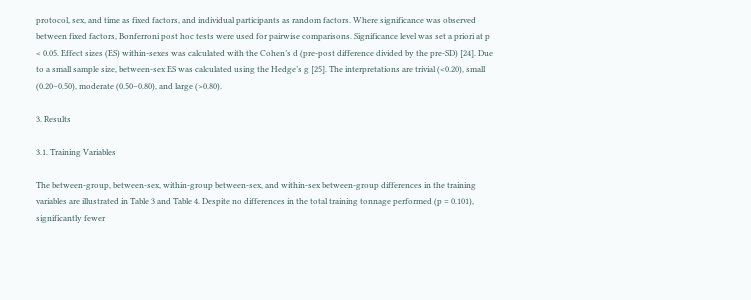protocol, sex, and time as fixed factors, and individual participants as random factors. Where significance was observed between fixed factors, Bonferroni post hoc tests were used for pairwise comparisons. Significance level was set a priori at p < 0.05. Effect sizes (ES) within-sexes was calculated with the Cohen’s d (pre-post difference divided by the pre-SD) [24]. Due to a small sample size, between-sex ES was calculated using the Hedge’s g [25]. The interpretations are trivial (<0.20), small (0.20–0.50), moderate (0.50–0.80), and large (>0.80).

3. Results

3.1. Training Variables

The between-group, between-sex, within-group between-sex, and within-sex between-group differences in the training variables are illustrated in Table 3 and Table 4. Despite no differences in the total training tonnage performed (p = 0.101), significantly fewer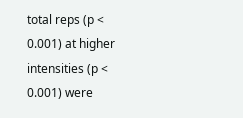total reps (p < 0.001) at higher intensities (p < 0.001) were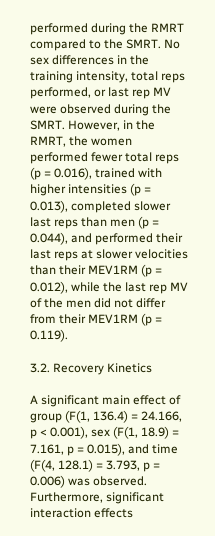performed during the RMRT compared to the SMRT. No sex differences in the training intensity, total reps performed, or last rep MV were observed during the SMRT. However, in the RMRT, the women performed fewer total reps (p = 0.016), trained with higher intensities (p = 0.013), completed slower last reps than men (p = 0.044), and performed their last reps at slower velocities than their MEV1RM (p = 0.012), while the last rep MV of the men did not differ from their MEV1RM (p = 0.119).

3.2. Recovery Kinetics

A significant main effect of group (F(1, 136.4) = 24.166, p < 0.001), sex (F(1, 18.9) = 7.161, p = 0.015), and time (F(4, 128.1) = 3.793, p = 0.006) was observed. Furthermore, significant interaction effects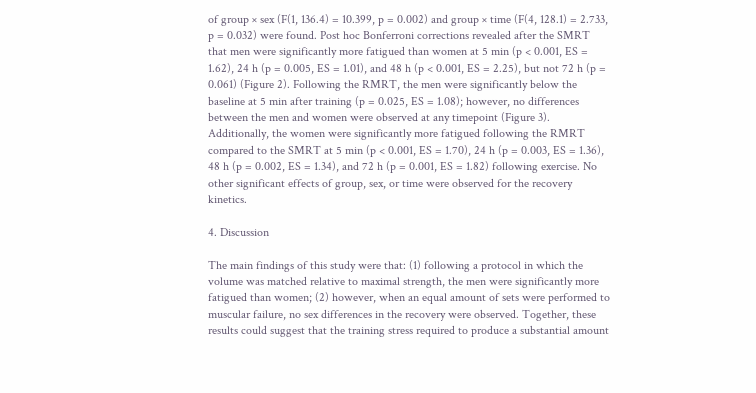of group × sex (F(1, 136.4) = 10.399, p = 0.002) and group × time (F(4, 128.1) = 2.733, p = 0.032) were found. Post hoc Bonferroni corrections revealed after the SMRT that men were significantly more fatigued than women at 5 min (p < 0.001, ES = 1.62), 24 h (p = 0.005, ES = 1.01), and 48 h (p < 0.001, ES = 2.25), but not 72 h (p = 0.061) (Figure 2). Following the RMRT, the men were significantly below the baseline at 5 min after training (p = 0.025, ES = 1.08); however, no differences between the men and women were observed at any timepoint (Figure 3). Additionally, the women were significantly more fatigued following the RMRT compared to the SMRT at 5 min (p < 0.001, ES = 1.70), 24 h (p = 0.003, ES = 1.36), 48 h (p = 0.002, ES = 1.34), and 72 h (p = 0.001, ES = 1.82) following exercise. No other significant effects of group, sex, or time were observed for the recovery kinetics.

4. Discussion

The main findings of this study were that: (1) following a protocol in which the volume was matched relative to maximal strength, the men were significantly more fatigued than women; (2) however, when an equal amount of sets were performed to muscular failure, no sex differences in the recovery were observed. Together, these results could suggest that the training stress required to produce a substantial amount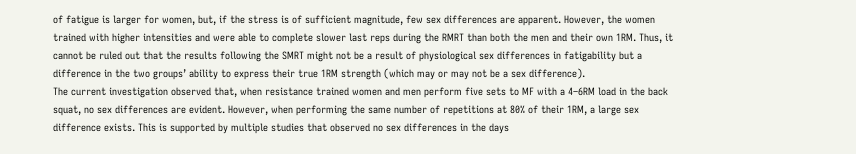of fatigue is larger for women, but, if the stress is of sufficient magnitude, few sex differences are apparent. However, the women trained with higher intensities and were able to complete slower last reps during the RMRT than both the men and their own 1RM. Thus, it cannot be ruled out that the results following the SMRT might not be a result of physiological sex differences in fatigability but a difference in the two groups’ ability to express their true 1RM strength (which may or may not be a sex difference).
The current investigation observed that, when resistance trained women and men perform five sets to MF with a 4–6RM load in the back squat, no sex differences are evident. However, when performing the same number of repetitions at 80% of their 1RM, a large sex difference exists. This is supported by multiple studies that observed no sex differences in the days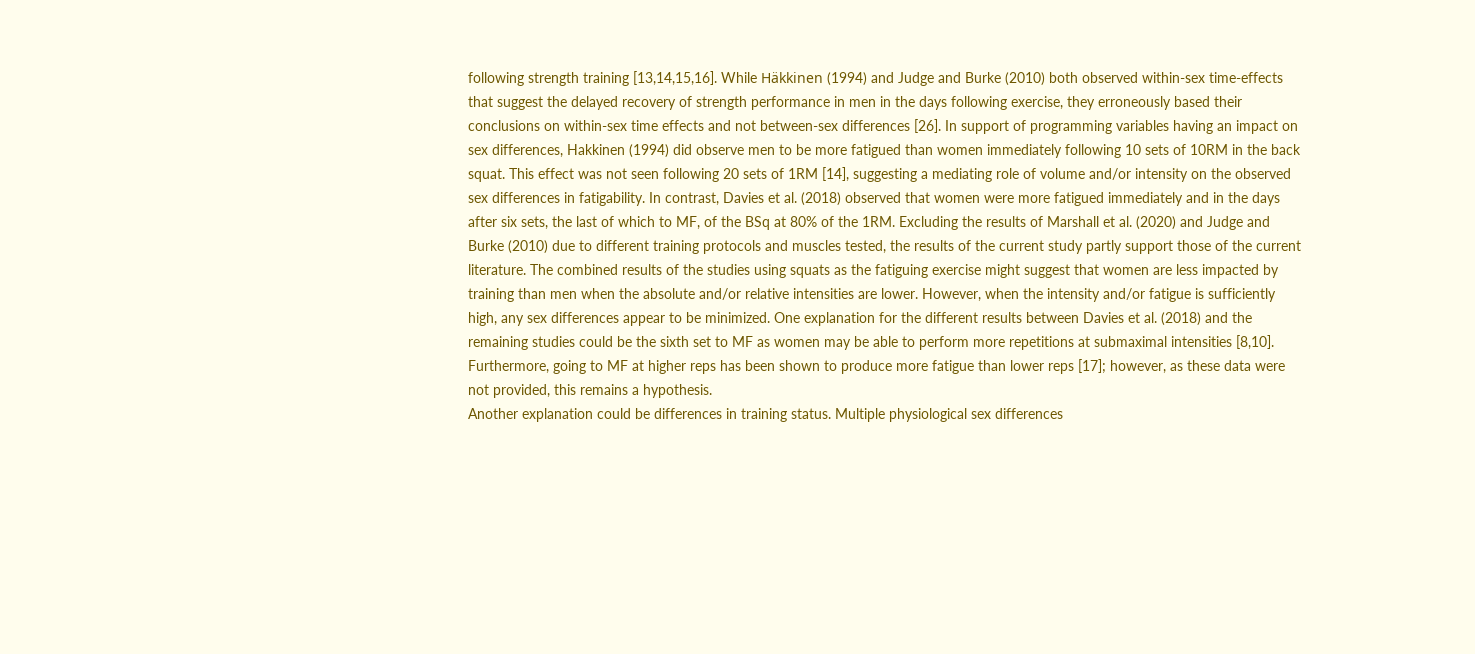following strength training [13,14,15,16]. While Häkkinen (1994) and Judge and Burke (2010) both observed within-sex time-effects that suggest the delayed recovery of strength performance in men in the days following exercise, they erroneously based their conclusions on within-sex time effects and not between-sex differences [26]. In support of programming variables having an impact on sex differences, Hakkinen (1994) did observe men to be more fatigued than women immediately following 10 sets of 10RM in the back squat. This effect was not seen following 20 sets of 1RM [14], suggesting a mediating role of volume and/or intensity on the observed sex differences in fatigability. In contrast, Davies et al. (2018) observed that women were more fatigued immediately and in the days after six sets, the last of which to MF, of the BSq at 80% of the 1RM. Excluding the results of Marshall et al. (2020) and Judge and Burke (2010) due to different training protocols and muscles tested, the results of the current study partly support those of the current literature. The combined results of the studies using squats as the fatiguing exercise might suggest that women are less impacted by training than men when the absolute and/or relative intensities are lower. However, when the intensity and/or fatigue is sufficiently high, any sex differences appear to be minimized. One explanation for the different results between Davies et al. (2018) and the remaining studies could be the sixth set to MF as women may be able to perform more repetitions at submaximal intensities [8,10]. Furthermore, going to MF at higher reps has been shown to produce more fatigue than lower reps [17]; however, as these data were not provided, this remains a hypothesis.
Another explanation could be differences in training status. Multiple physiological sex differences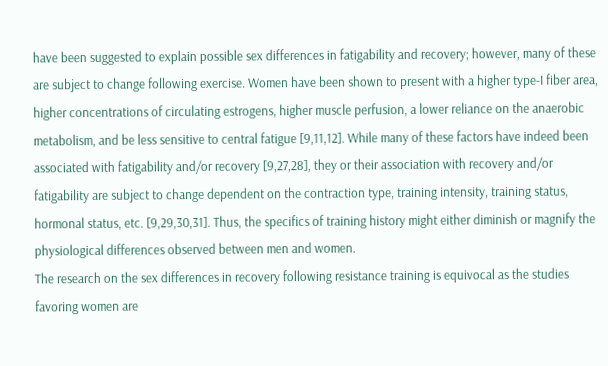have been suggested to explain possible sex differences in fatigability and recovery; however, many of these are subject to change following exercise. Women have been shown to present with a higher type-I fiber area, higher concentrations of circulating estrogens, higher muscle perfusion, a lower reliance on the anaerobic metabolism, and be less sensitive to central fatigue [9,11,12]. While many of these factors have indeed been associated with fatigability and/or recovery [9,27,28], they or their association with recovery and/or fatigability are subject to change dependent on the contraction type, training intensity, training status, hormonal status, etc. [9,29,30,31]. Thus, the specifics of training history might either diminish or magnify the physiological differences observed between men and women.
The research on the sex differences in recovery following resistance training is equivocal as the studies favoring women are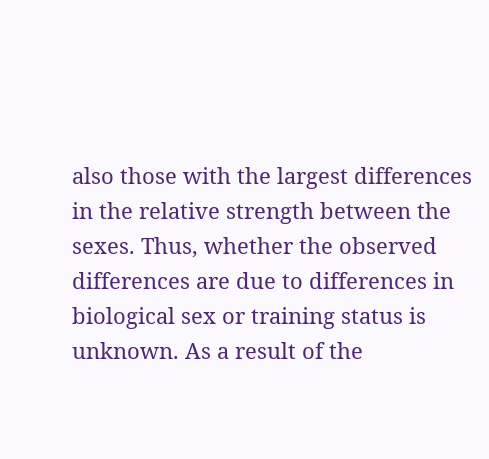also those with the largest differences in the relative strength between the sexes. Thus, whether the observed differences are due to differences in biological sex or training status is unknown. As a result of the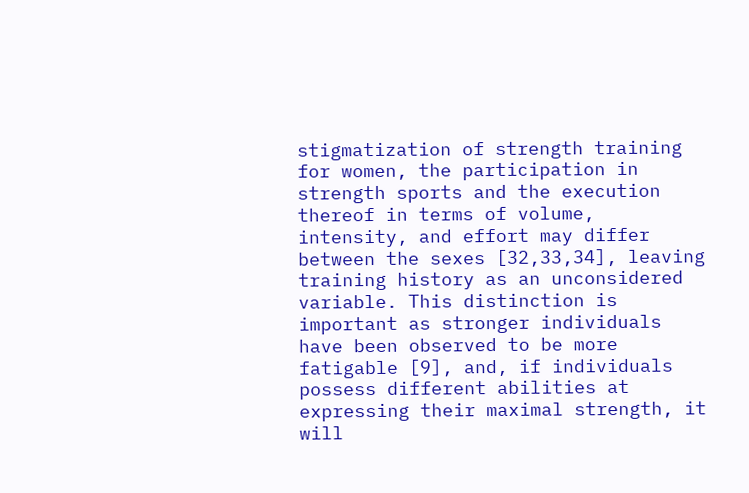stigmatization of strength training for women, the participation in strength sports and the execution thereof in terms of volume, intensity, and effort may differ between the sexes [32,33,34], leaving training history as an unconsidered variable. This distinction is important as stronger individuals have been observed to be more fatigable [9], and, if individuals possess different abilities at expressing their maximal strength, it will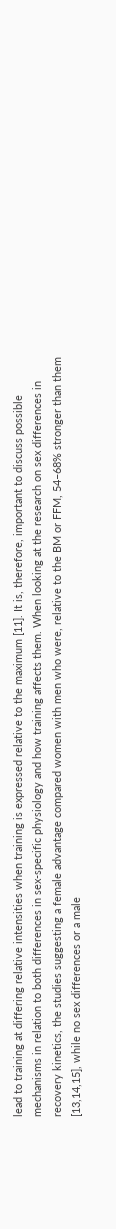lead to training at differing relative intensities when training is expressed relative to the maximum [11]. It is, therefore, important to discuss possible mechanisms in relation to both differences in sex-specific physiology and how training affects them. When looking at the research on sex differences in recovery kinetics, the studies suggesting a female advantage compared women with men who were, relative to the BM or FFM, 54–68% stronger than them [13,14,15], while no sex differences or a male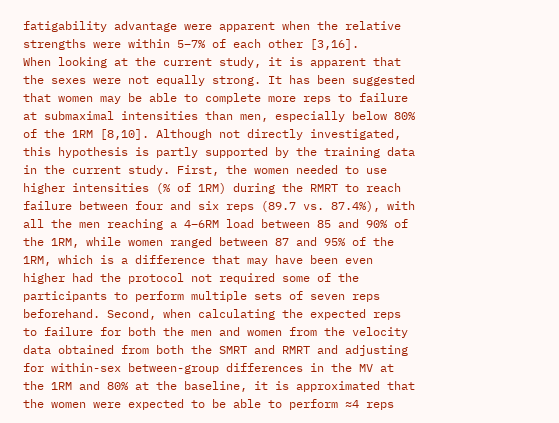fatigability advantage were apparent when the relative strengths were within 5–7% of each other [3,16].
When looking at the current study, it is apparent that the sexes were not equally strong. It has been suggested that women may be able to complete more reps to failure at submaximal intensities than men, especially below 80% of the 1RM [8,10]. Although not directly investigated, this hypothesis is partly supported by the training data in the current study. First, the women needed to use higher intensities (% of 1RM) during the RMRT to reach failure between four and six reps (89.7 vs. 87.4%), with all the men reaching a 4–6RM load between 85 and 90% of the 1RM, while women ranged between 87 and 95% of the 1RM, which is a difference that may have been even higher had the protocol not required some of the participants to perform multiple sets of seven reps beforehand. Second, when calculating the expected reps to failure for both the men and women from the velocity data obtained from both the SMRT and RMRT and adjusting for within-sex between-group differences in the MV at the 1RM and 80% at the baseline, it is approximated that the women were expected to be able to perform ≈4 reps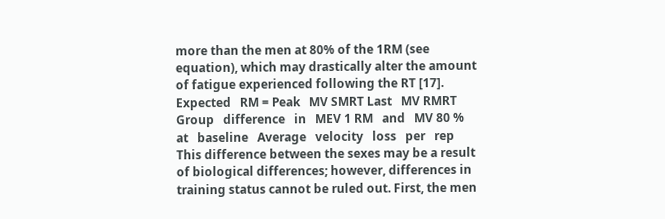more than the men at 80% of the 1RM (see equation), which may drastically alter the amount of fatigue experienced following the RT [17].
Expected   RM = Peak   MV SMRT Last   MV RMRT Group   difference   in   MEV 1 RM   and   MV 80 %   at   baseline   Average   velocity   loss   per   rep
This difference between the sexes may be a result of biological differences; however, differences in training status cannot be ruled out. First, the men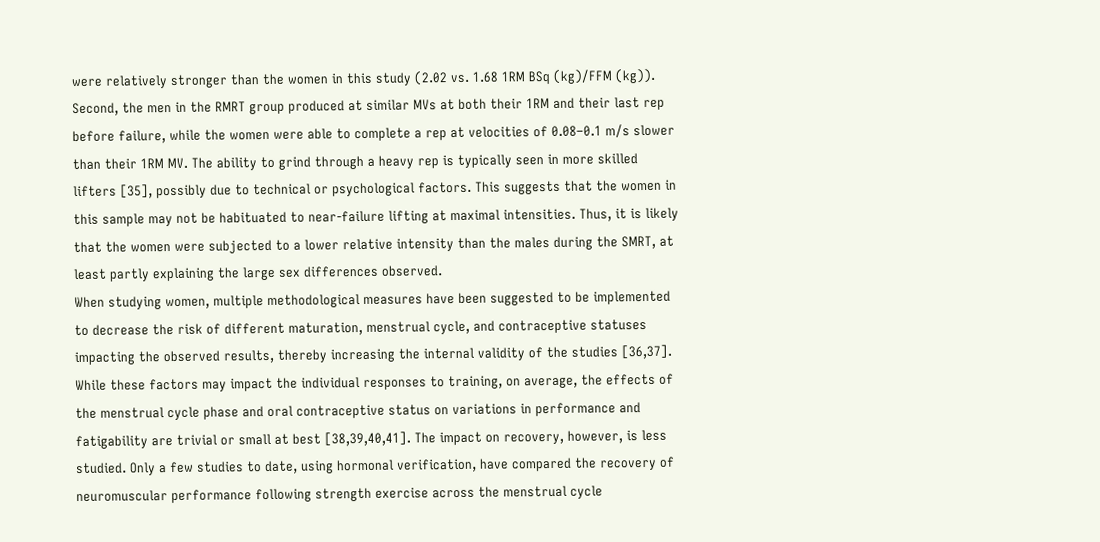were relatively stronger than the women in this study (2.02 vs. 1.68 1RM BSq (kg)/FFM (kg)). Second, the men in the RMRT group produced at similar MVs at both their 1RM and their last rep before failure, while the women were able to complete a rep at velocities of 0.08–0.1 m/s slower than their 1RM MV. The ability to grind through a heavy rep is typically seen in more skilled lifters [35], possibly due to technical or psychological factors. This suggests that the women in this sample may not be habituated to near-failure lifting at maximal intensities. Thus, it is likely that the women were subjected to a lower relative intensity than the males during the SMRT, at least partly explaining the large sex differences observed.
When studying women, multiple methodological measures have been suggested to be implemented to decrease the risk of different maturation, menstrual cycle, and contraceptive statuses impacting the observed results, thereby increasing the internal validity of the studies [36,37]. While these factors may impact the individual responses to training, on average, the effects of the menstrual cycle phase and oral contraceptive status on variations in performance and fatigability are trivial or small at best [38,39,40,41]. The impact on recovery, however, is less studied. Only a few studies to date, using hormonal verification, have compared the recovery of neuromuscular performance following strength exercise across the menstrual cycle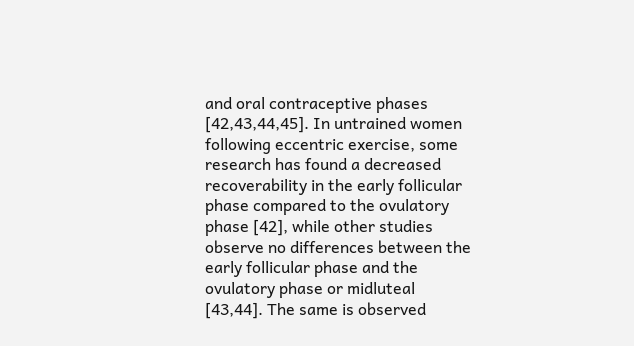and oral contraceptive phases [42,43,44,45]. In untrained women following eccentric exercise, some research has found a decreased recoverability in the early follicular phase compared to the ovulatory phase [42], while other studies observe no differences between the early follicular phase and the ovulatory phase or midluteal [43,44]. The same is observed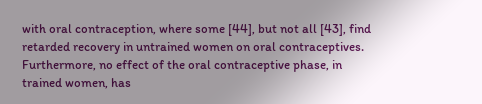with oral contraception, where some [44], but not all [43], find retarded recovery in untrained women on oral contraceptives. Furthermore, no effect of the oral contraceptive phase, in trained women, has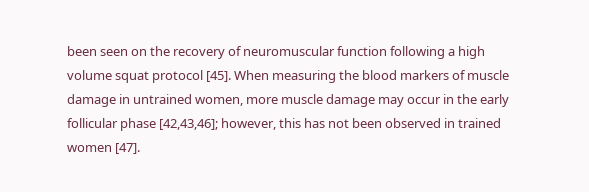been seen on the recovery of neuromuscular function following a high volume squat protocol [45]. When measuring the blood markers of muscle damage in untrained women, more muscle damage may occur in the early follicular phase [42,43,46]; however, this has not been observed in trained women [47].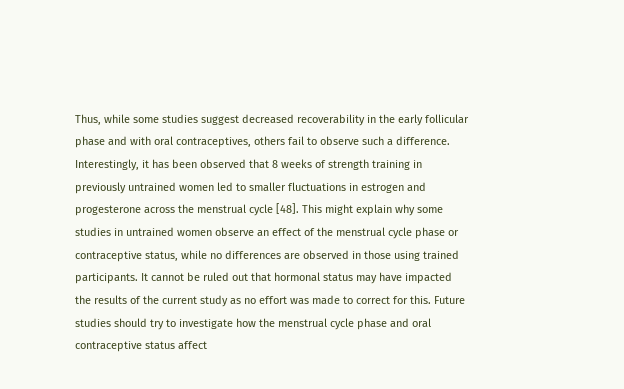Thus, while some studies suggest decreased recoverability in the early follicular phase and with oral contraceptives, others fail to observe such a difference. Interestingly, it has been observed that 8 weeks of strength training in previously untrained women led to smaller fluctuations in estrogen and progesterone across the menstrual cycle [48]. This might explain why some studies in untrained women observe an effect of the menstrual cycle phase or contraceptive status, while no differences are observed in those using trained participants. It cannot be ruled out that hormonal status may have impacted the results of the current study as no effort was made to correct for this. Future studies should try to investigate how the menstrual cycle phase and oral contraceptive status affect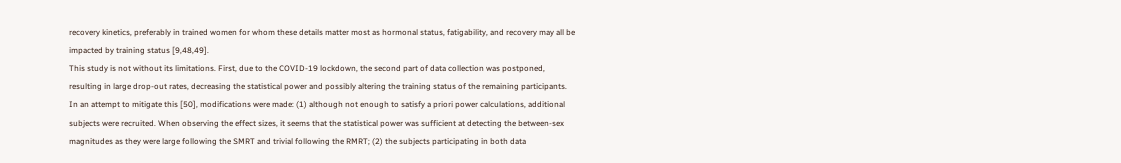recovery kinetics, preferably in trained women for whom these details matter most as hormonal status, fatigability, and recovery may all be impacted by training status [9,48,49].
This study is not without its limitations. First, due to the COVID-19 lockdown, the second part of data collection was postponed, resulting in large drop-out rates, decreasing the statistical power and possibly altering the training status of the remaining participants. In an attempt to mitigate this [50], modifications were made: (1) although not enough to satisfy a priori power calculations, additional subjects were recruited. When observing the effect sizes, it seems that the statistical power was sufficient at detecting the between-sex magnitudes as they were large following the SMRT and trivial following the RMRT; (2) the subjects participating in both data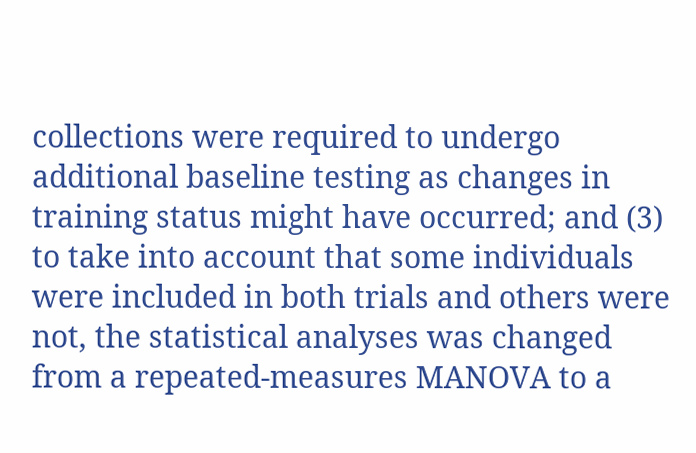collections were required to undergo additional baseline testing as changes in training status might have occurred; and (3) to take into account that some individuals were included in both trials and others were not, the statistical analyses was changed from a repeated-measures MANOVA to a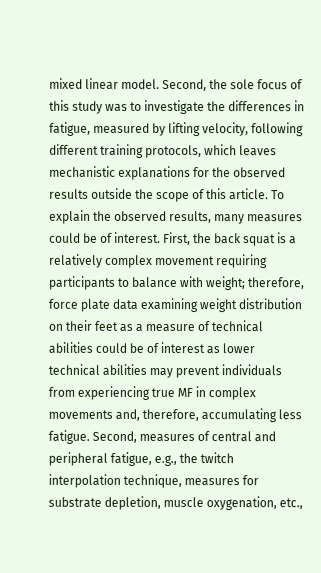mixed linear model. Second, the sole focus of this study was to investigate the differences in fatigue, measured by lifting velocity, following different training protocols, which leaves mechanistic explanations for the observed results outside the scope of this article. To explain the observed results, many measures could be of interest. First, the back squat is a relatively complex movement requiring participants to balance with weight; therefore, force plate data examining weight distribution on their feet as a measure of technical abilities could be of interest as lower technical abilities may prevent individuals from experiencing true MF in complex movements and, therefore, accumulating less fatigue. Second, measures of central and peripheral fatigue, e.g., the twitch interpolation technique, measures for substrate depletion, muscle oxygenation, etc.,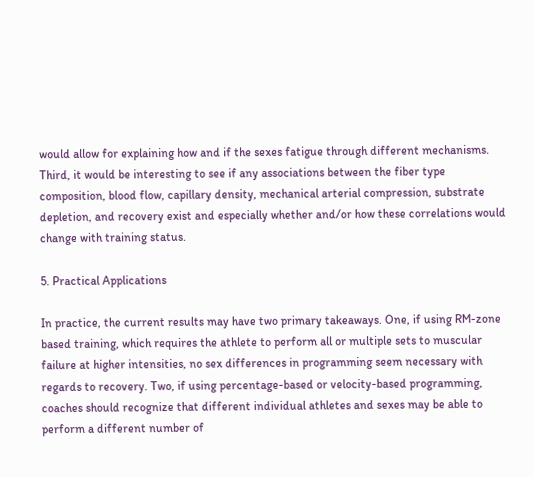would allow for explaining how and if the sexes fatigue through different mechanisms. Third, it would be interesting to see if any associations between the fiber type composition, blood flow, capillary density, mechanical arterial compression, substrate depletion, and recovery exist and especially whether and/or how these correlations would change with training status.

5. Practical Applications

In practice, the current results may have two primary takeaways. One, if using RM-zone based training, which requires the athlete to perform all or multiple sets to muscular failure at higher intensities, no sex differences in programming seem necessary with regards to recovery. Two, if using percentage-based or velocity-based programming, coaches should recognize that different individual athletes and sexes may be able to perform a different number of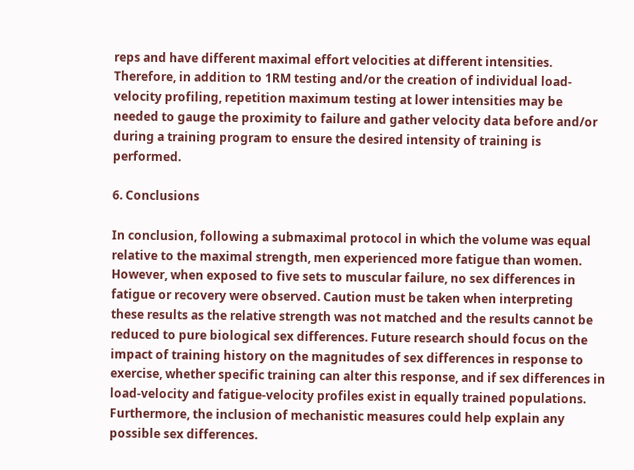reps and have different maximal effort velocities at different intensities. Therefore, in addition to 1RM testing and/or the creation of individual load-velocity profiling, repetition maximum testing at lower intensities may be needed to gauge the proximity to failure and gather velocity data before and/or during a training program to ensure the desired intensity of training is performed.

6. Conclusions

In conclusion, following a submaximal protocol in which the volume was equal relative to the maximal strength, men experienced more fatigue than women. However, when exposed to five sets to muscular failure, no sex differences in fatigue or recovery were observed. Caution must be taken when interpreting these results as the relative strength was not matched and the results cannot be reduced to pure biological sex differences. Future research should focus on the impact of training history on the magnitudes of sex differences in response to exercise, whether specific training can alter this response, and if sex differences in load-velocity and fatigue-velocity profiles exist in equally trained populations. Furthermore, the inclusion of mechanistic measures could help explain any possible sex differences.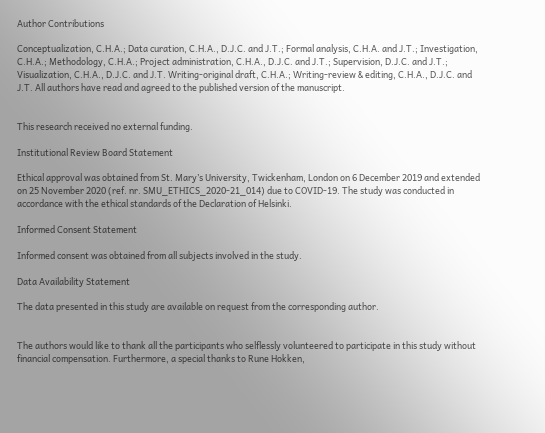Author Contributions

Conceptualization, C.H.A.; Data curation, C.H.A., D.J.C. and J.T.; Formal analysis, C.H.A. and J.T.; Investigation, C.H.A.; Methodology, C.H.A.; Project administration, C.H.A., D.J.C. and J.T.; Supervision, D.J.C. and J.T.; Visualization, C.H.A., D.J.C. and J.T. Writing-original draft, C.H.A.; Writing-review & editing, C.H.A., D.J.C. and J.T. All authors have read and agreed to the published version of the manuscript.


This research received no external funding.

Institutional Review Board Statement

Ethical approval was obtained from St. Mary’s University, Twickenham, London on 6 December 2019 and extended on 25 November 2020 (ref. nr. SMU_ETHICS_2020-21_014) due to COVID-19. The study was conducted in accordance with the ethical standards of the Declaration of Helsinki.

Informed Consent Statement

Informed consent was obtained from all subjects involved in the study.

Data Availability Statement

The data presented in this study are available on request from the corresponding author.


The authors would like to thank all the participants who selflessly volunteered to participate in this study without financial compensation. Furthermore, a special thanks to Rune Hokken,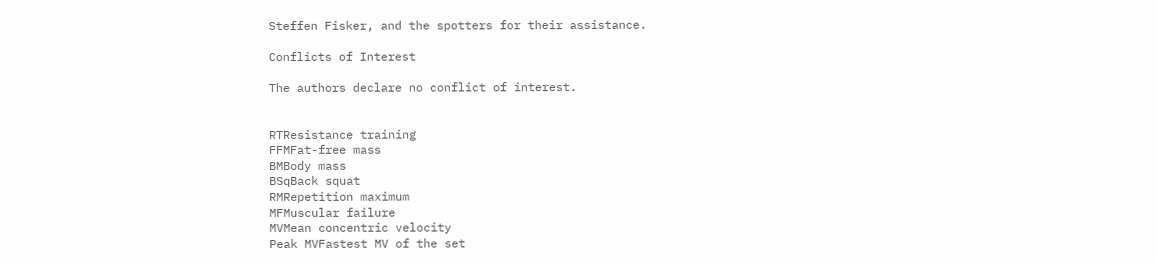Steffen Fisker, and the spotters for their assistance.

Conflicts of Interest

The authors declare no conflict of interest.


RTResistance training
FFMFat-free mass
BMBody mass
BSqBack squat
RMRepetition maximum
MFMuscular failure
MVMean concentric velocity
Peak MVFastest MV of the set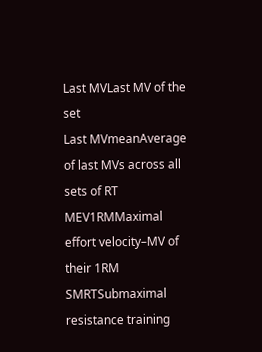Last MVLast MV of the set
Last MVmeanAverage of last MVs across all sets of RT
MEV1RMMaximal effort velocity–MV of their 1RM
SMRTSubmaximal resistance training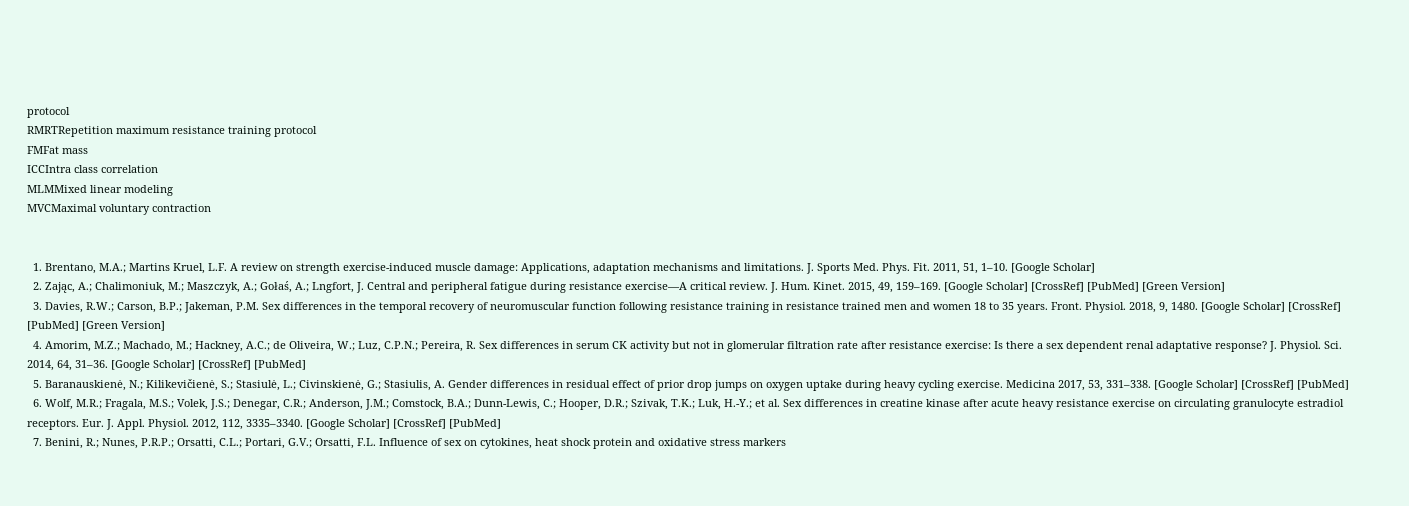protocol
RMRTRepetition maximum resistance training protocol
FMFat mass
ICCIntra class correlation
MLMMixed linear modeling
MVCMaximal voluntary contraction


  1. Brentano, M.A.; Martins Kruel, L.F. A review on strength exercise-induced muscle damage: Applications, adaptation mechanisms and limitations. J. Sports Med. Phys. Fit. 2011, 51, 1–10. [Google Scholar]
  2. Zając, A.; Chalimoniuk, M.; Maszczyk, A.; Gołaś, A.; Lngfort, J. Central and peripheral fatigue during resistance exercise—A critical review. J. Hum. Kinet. 2015, 49, 159–169. [Google Scholar] [CrossRef] [PubMed] [Green Version]
  3. Davies, R.W.; Carson, B.P.; Jakeman, P.M. Sex differences in the temporal recovery of neuromuscular function following resistance training in resistance trained men and women 18 to 35 years. Front. Physiol. 2018, 9, 1480. [Google Scholar] [CrossRef] [PubMed] [Green Version]
  4. Amorim, M.Z.; Machado, M.; Hackney, A.C.; de Oliveira, W.; Luz, C.P.N.; Pereira, R. Sex differences in serum CK activity but not in glomerular filtration rate after resistance exercise: Is there a sex dependent renal adaptative response? J. Physiol. Sci. 2014, 64, 31–36. [Google Scholar] [CrossRef] [PubMed]
  5. Baranauskienė, N.; Kilikevičienė, S.; Stasiulė, L.; Civinskienė, G.; Stasiulis, A. Gender differences in residual effect of prior drop jumps on oxygen uptake during heavy cycling exercise. Medicina 2017, 53, 331–338. [Google Scholar] [CrossRef] [PubMed]
  6. Wolf, M.R.; Fragala, M.S.; Volek, J.S.; Denegar, C.R.; Anderson, J.M.; Comstock, B.A.; Dunn-Lewis, C.; Hooper, D.R.; Szivak, T.K.; Luk, H.-Y.; et al. Sex differences in creatine kinase after acute heavy resistance exercise on circulating granulocyte estradiol receptors. Eur. J. Appl. Physiol. 2012, 112, 3335–3340. [Google Scholar] [CrossRef] [PubMed]
  7. Benini, R.; Nunes, P.R.P.; Orsatti, C.L.; Portari, G.V.; Orsatti, F.L. Influence of sex on cytokines, heat shock protein and oxidative stress markers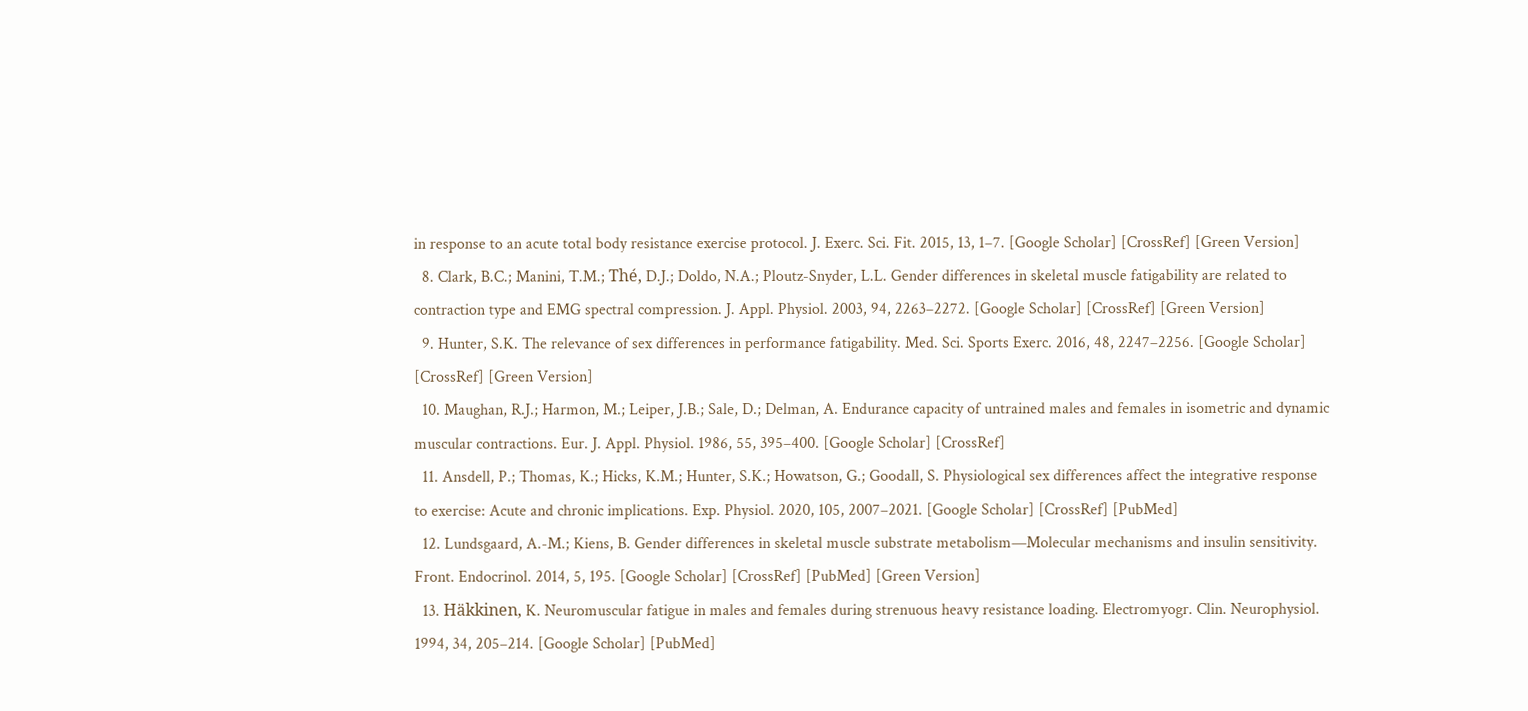in response to an acute total body resistance exercise protocol. J. Exerc. Sci. Fit. 2015, 13, 1–7. [Google Scholar] [CrossRef] [Green Version]
  8. Clark, B.C.; Manini, T.M.; Thé, D.J.; Doldo, N.A.; Ploutz-Snyder, L.L. Gender differences in skeletal muscle fatigability are related to contraction type and EMG spectral compression. J. Appl. Physiol. 2003, 94, 2263–2272. [Google Scholar] [CrossRef] [Green Version]
  9. Hunter, S.K. The relevance of sex differences in performance fatigability. Med. Sci. Sports Exerc. 2016, 48, 2247–2256. [Google Scholar] [CrossRef] [Green Version]
  10. Maughan, R.J.; Harmon, M.; Leiper, J.B.; Sale, D.; Delman, A. Endurance capacity of untrained males and females in isometric and dynamic muscular contractions. Eur. J. Appl. Physiol. 1986, 55, 395–400. [Google Scholar] [CrossRef]
  11. Ansdell, P.; Thomas, K.; Hicks, K.M.; Hunter, S.K.; Howatson, G.; Goodall, S. Physiological sex differences affect the integrative response to exercise: Acute and chronic implications. Exp. Physiol. 2020, 105, 2007–2021. [Google Scholar] [CrossRef] [PubMed]
  12. Lundsgaard, A.-M.; Kiens, B. Gender differences in skeletal muscle substrate metabolism—Molecular mechanisms and insulin sensitivity. Front. Endocrinol. 2014, 5, 195. [Google Scholar] [CrossRef] [PubMed] [Green Version]
  13. Häkkinen, K. Neuromuscular fatigue in males and females during strenuous heavy resistance loading. Electromyogr. Clin. Neurophysiol. 1994, 34, 205–214. [Google Scholar] [PubMed]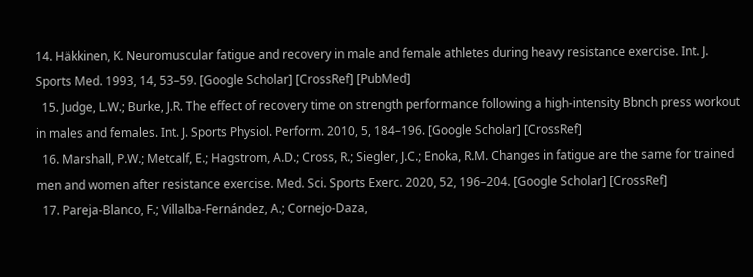14. Häkkinen, K. Neuromuscular fatigue and recovery in male and female athletes during heavy resistance exercise. Int. J. Sports Med. 1993, 14, 53–59. [Google Scholar] [CrossRef] [PubMed]
  15. Judge, L.W.; Burke, J.R. The effect of recovery time on strength performance following a high-intensity Bbnch press workout in males and females. Int. J. Sports Physiol. Perform. 2010, 5, 184–196. [Google Scholar] [CrossRef]
  16. Marshall, P.W.; Metcalf, E.; Hagstrom, A.D.; Cross, R.; Siegler, J.C.; Enoka, R.M. Changes in fatigue are the same for trained men and women after resistance exercise. Med. Sci. Sports Exerc. 2020, 52, 196–204. [Google Scholar] [CrossRef]
  17. Pareja-Blanco, F.; Villalba-Fernández, A.; Cornejo-Daza,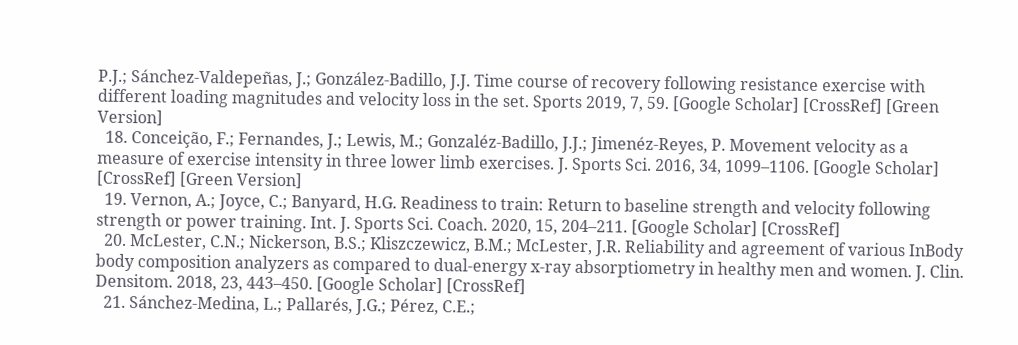P.J.; Sánchez-Valdepeñas, J.; González-Badillo, J.J. Time course of recovery following resistance exercise with different loading magnitudes and velocity loss in the set. Sports 2019, 7, 59. [Google Scholar] [CrossRef] [Green Version]
  18. Conceição, F.; Fernandes, J.; Lewis, M.; Gonzaléz-Badillo, J.J.; Jimenéz-Reyes, P. Movement velocity as a measure of exercise intensity in three lower limb exercises. J. Sports Sci. 2016, 34, 1099–1106. [Google Scholar] [CrossRef] [Green Version]
  19. Vernon, A.; Joyce, C.; Banyard, H.G. Readiness to train: Return to baseline strength and velocity following strength or power training. Int. J. Sports Sci. Coach. 2020, 15, 204–211. [Google Scholar] [CrossRef]
  20. McLester, C.N.; Nickerson, B.S.; Kliszczewicz, B.M.; McLester, J.R. Reliability and agreement of various InBody body composition analyzers as compared to dual-energy x-ray absorptiometry in healthy men and women. J. Clin. Densitom. 2018, 23, 443–450. [Google Scholar] [CrossRef]
  21. Sánchez-Medina, L.; Pallarés, J.G.; Pérez, C.E.;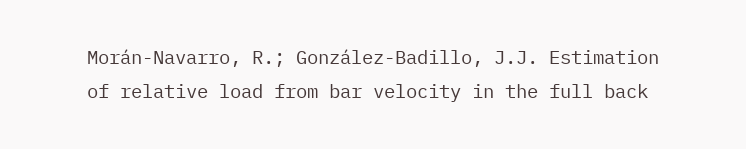Morán-Navarro, R.; González-Badillo, J.J. Estimation of relative load from bar velocity in the full back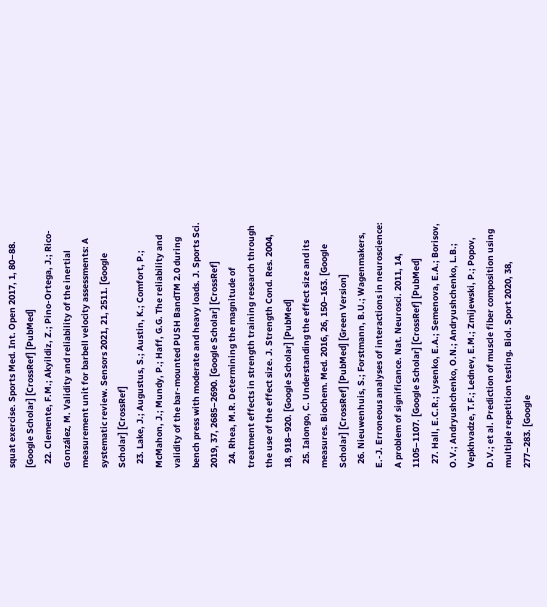squat exercise. Sports Med. Int. Open 2017, 1, 80–88. [Google Scholar] [CrossRef] [PubMed]
  22. Clemente, F.M.; Akyildiz, Z.; Pino-Ortega, J.; Rico-González, M. Validity and reliability of the inertial measurement unit for barbell velocity assessments: A systematic review. Sensors 2021, 21, 2511. [Google Scholar] [CrossRef]
  23. Lake, J.; Augustus, S.; Austin, K.; Comfort, P.; McMahon, J.; Mundy, P.; Haff, G.G. The reliability and validity of the bar-mounted PUSH BandTM 2.0 during bench press with moderate and heavy loads. J. Sports Sci. 2019, 37, 2685–2690. [Google Scholar] [CrossRef]
  24. Rhea, M.R. Determining the magnitude of treatment effects in strength training research through the use of the effect size. J. Strength Cond. Res. 2004, 18, 918–920. [Google Scholar] [PubMed]
  25. Ialongo, C. Understanding the effect size and its measures. Biochem. Med. 2016, 26, 150–163. [Google Scholar] [CrossRef] [PubMed] [Green Version]
  26. Nieuwenhuis, S.; Forstmann, B.U.; Wagenmakers, E.-J. Erroneous analyses of interactions in neuroscience: A problem of significance. Nat. Neurosci. 2011, 14, 1105–1107. [Google Scholar] [CrossRef] [PubMed]
  27. Hall, E.C.R.; Lysenko, E.A.; Semenova, E.A.; Borisov, O.V.; Andryushchenko, O.N.; Andryushchenko, L.B.; Vepkhvadze, T.F.; Lednev, E.M.; Zmijewski, P.; Popov, D.V.; et al. Prediction of muscle fiber composition using multiple repetition testing. Biol. Sport 2020, 38, 277–283. [Google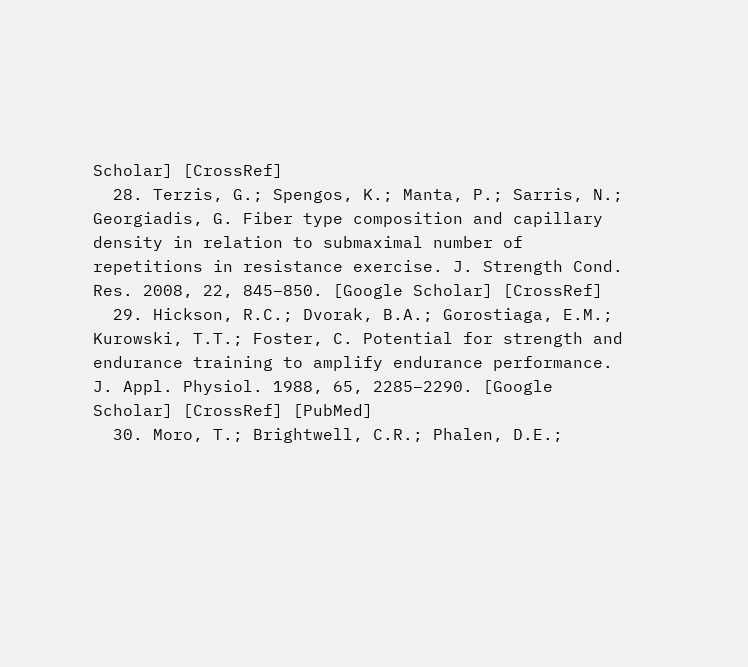Scholar] [CrossRef]
  28. Terzis, G.; Spengos, K.; Manta, P.; Sarris, N.; Georgiadis, G. Fiber type composition and capillary density in relation to submaximal number of repetitions in resistance exercise. J. Strength Cond. Res. 2008, 22, 845–850. [Google Scholar] [CrossRef]
  29. Hickson, R.C.; Dvorak, B.A.; Gorostiaga, E.M.; Kurowski, T.T.; Foster, C. Potential for strength and endurance training to amplify endurance performance. J. Appl. Physiol. 1988, 65, 2285–2290. [Google Scholar] [CrossRef] [PubMed]
  30. Moro, T.; Brightwell, C.R.; Phalen, D.E.;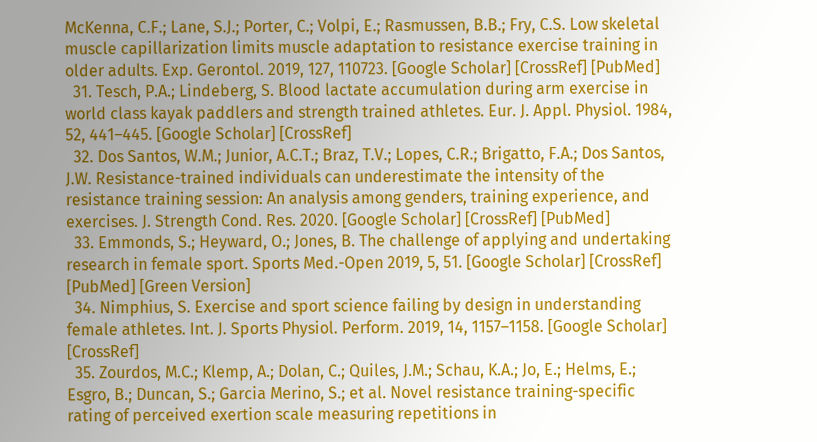McKenna, C.F.; Lane, S.J.; Porter, C.; Volpi, E.; Rasmussen, B.B.; Fry, C.S. Low skeletal muscle capillarization limits muscle adaptation to resistance exercise training in older adults. Exp. Gerontol. 2019, 127, 110723. [Google Scholar] [CrossRef] [PubMed]
  31. Tesch, P.A.; Lindeberg, S. Blood lactate accumulation during arm exercise in world class kayak paddlers and strength trained athletes. Eur. J. Appl. Physiol. 1984, 52, 441–445. [Google Scholar] [CrossRef]
  32. Dos Santos, W.M.; Junior, A.C.T.; Braz, T.V.; Lopes, C.R.; Brigatto, F.A.; Dos Santos, J.W. Resistance-trained individuals can underestimate the intensity of the resistance training session: An analysis among genders, training experience, and exercises. J. Strength Cond. Res. 2020. [Google Scholar] [CrossRef] [PubMed]
  33. Emmonds, S.; Heyward, O.; Jones, B. The challenge of applying and undertaking research in female sport. Sports Med.-Open 2019, 5, 51. [Google Scholar] [CrossRef] [PubMed] [Green Version]
  34. Nimphius, S. Exercise and sport science failing by design in understanding female athletes. Int. J. Sports Physiol. Perform. 2019, 14, 1157–1158. [Google Scholar] [CrossRef]
  35. Zourdos, M.C.; Klemp, A.; Dolan, C.; Quiles, J.M.; Schau, K.A.; Jo, E.; Helms, E.; Esgro, B.; Duncan, S.; Garcia Merino, S.; et al. Novel resistance training-specific rating of perceived exertion scale measuring repetitions in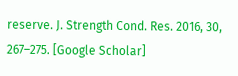reserve. J. Strength Cond. Res. 2016, 30, 267–275. [Google Scholar]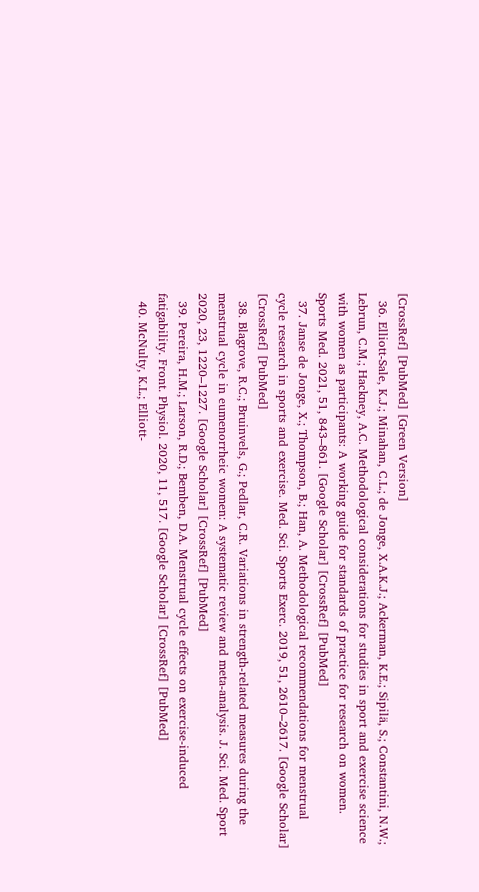[CrossRef] [PubMed] [Green Version]
  36. Elliott-Sale, K.J.; Minahan, C.L.; de Jonge, X.A.K.J.; Ackerman, K.E.; Sipilä, S.; Constantini, N.W.; Lebrun, C.M.; Hackney, A.C. Methodological considerations for studies in sport and exercise science with women as participants: A working guide for standards of practice for research on women. Sports Med. 2021, 51, 843–861. [Google Scholar] [CrossRef] [PubMed]
  37. Janse de Jonge, X.; Thompson, B.; Han, A. Methodological recommendations for menstrual cycle research in sports and exercise. Med. Sci. Sports Exerc. 2019, 51, 2610–2617. [Google Scholar] [CrossRef] [PubMed]
  38. Blagrove, R.C.; Bruinvels, G.; Pedlar, C.R. Variations in strength-related measures during the menstrual cycle in eumenorrheic women: A systematic review and meta-analysis. J. Sci. Med. Sport 2020, 23, 1220–1227. [Google Scholar] [CrossRef] [PubMed]
  39. Pereira, H.M.; Larson, R.D.; Bemben, D.A. Menstrual cycle effects on exercise-induced fatigability. Front. Physiol. 2020, 11, 517. [Google Scholar] [CrossRef] [PubMed]
  40. McNulty, K.L.; Elliott-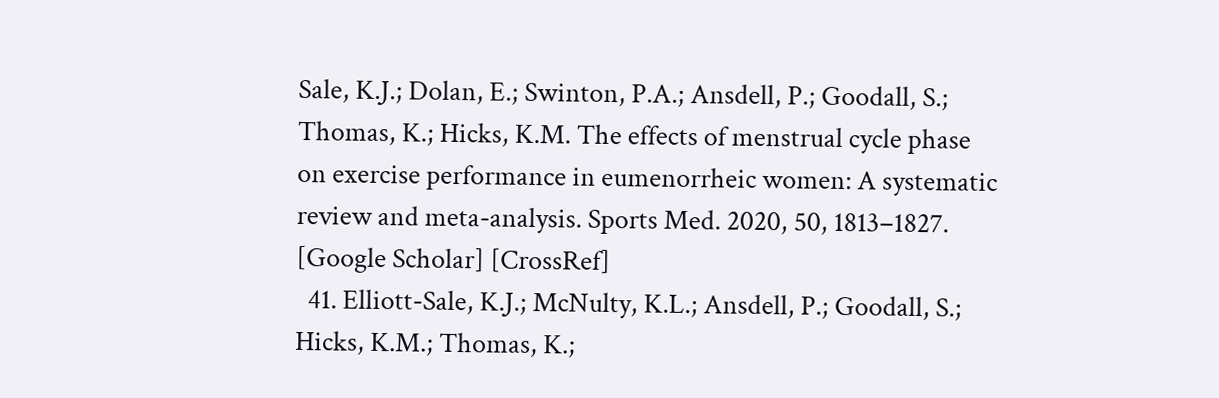Sale, K.J.; Dolan, E.; Swinton, P.A.; Ansdell, P.; Goodall, S.; Thomas, K.; Hicks, K.M. The effects of menstrual cycle phase on exercise performance in eumenorrheic women: A systematic review and meta-analysis. Sports Med. 2020, 50, 1813–1827. [Google Scholar] [CrossRef]
  41. Elliott-Sale, K.J.; McNulty, K.L.; Ansdell, P.; Goodall, S.; Hicks, K.M.; Thomas, K.;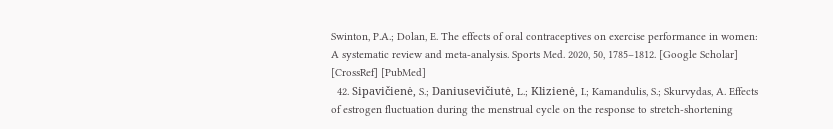Swinton, P.A.; Dolan, E. The effects of oral contraceptives on exercise performance in women: A systematic review and meta-analysis. Sports Med. 2020, 50, 1785–1812. [Google Scholar] [CrossRef] [PubMed]
  42. Sipavičienė, S.; Daniusevičiutė, L.; Klizienė, I.; Kamandulis, S.; Skurvydas, A. Effects of estrogen fluctuation during the menstrual cycle on the response to stretch-shortening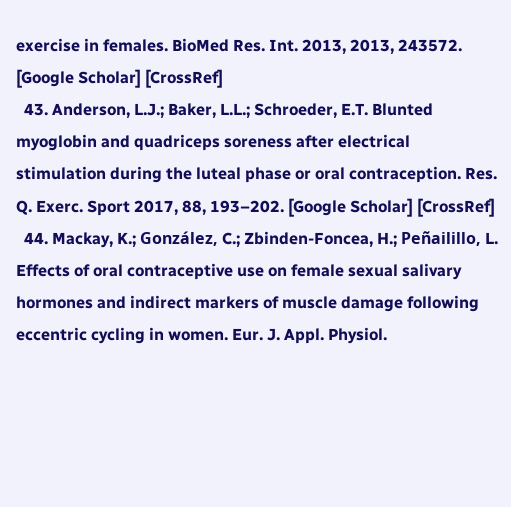exercise in females. BioMed Res. Int. 2013, 2013, 243572. [Google Scholar] [CrossRef]
  43. Anderson, L.J.; Baker, L.L.; Schroeder, E.T. Blunted myoglobin and quadriceps soreness after electrical stimulation during the luteal phase or oral contraception. Res. Q. Exerc. Sport 2017, 88, 193–202. [Google Scholar] [CrossRef]
  44. Mackay, K.; González, C.; Zbinden-Foncea, H.; Peñailillo, L. Effects of oral contraceptive use on female sexual salivary hormones and indirect markers of muscle damage following eccentric cycling in women. Eur. J. Appl. Physiol.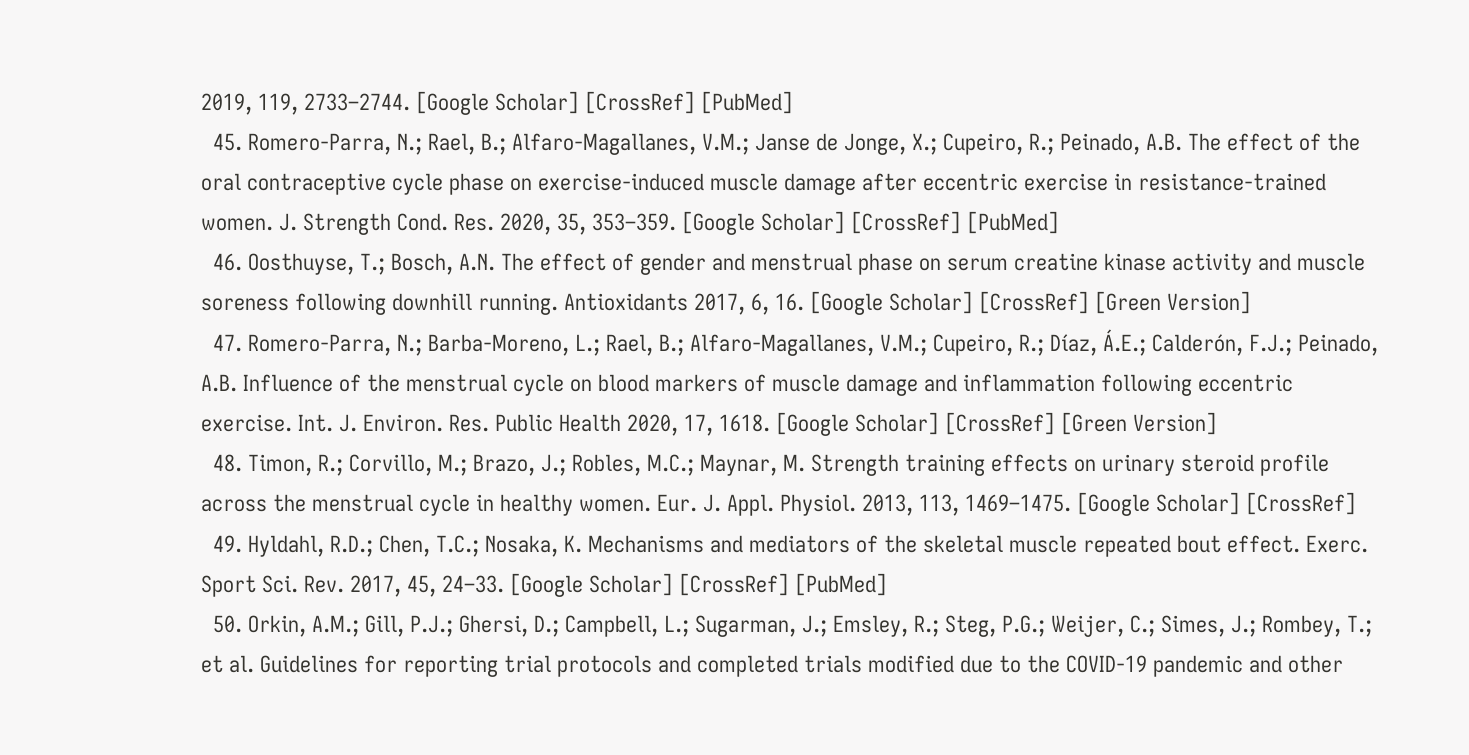2019, 119, 2733–2744. [Google Scholar] [CrossRef] [PubMed]
  45. Romero-Parra, N.; Rael, B.; Alfaro-Magallanes, V.M.; Janse de Jonge, X.; Cupeiro, R.; Peinado, A.B. The effect of the oral contraceptive cycle phase on exercise-induced muscle damage after eccentric exercise in resistance-trained women. J. Strength Cond. Res. 2020, 35, 353–359. [Google Scholar] [CrossRef] [PubMed]
  46. Oosthuyse, T.; Bosch, A.N. The effect of gender and menstrual phase on serum creatine kinase activity and muscle soreness following downhill running. Antioxidants 2017, 6, 16. [Google Scholar] [CrossRef] [Green Version]
  47. Romero-Parra, N.; Barba-Moreno, L.; Rael, B.; Alfaro-Magallanes, V.M.; Cupeiro, R.; Díaz, Á.E.; Calderón, F.J.; Peinado, A.B. Influence of the menstrual cycle on blood markers of muscle damage and inflammation following eccentric exercise. Int. J. Environ. Res. Public Health 2020, 17, 1618. [Google Scholar] [CrossRef] [Green Version]
  48. Timon, R.; Corvillo, M.; Brazo, J.; Robles, M.C.; Maynar, M. Strength training effects on urinary steroid profile across the menstrual cycle in healthy women. Eur. J. Appl. Physiol. 2013, 113, 1469–1475. [Google Scholar] [CrossRef]
  49. Hyldahl, R.D.; Chen, T.C.; Nosaka, K. Mechanisms and mediators of the skeletal muscle repeated bout effect. Exerc. Sport Sci. Rev. 2017, 45, 24–33. [Google Scholar] [CrossRef] [PubMed]
  50. Orkin, A.M.; Gill, P.J.; Ghersi, D.; Campbell, L.; Sugarman, J.; Emsley, R.; Steg, P.G.; Weijer, C.; Simes, J.; Rombey, T.; et al. Guidelines for reporting trial protocols and completed trials modified due to the COVID-19 pandemic and other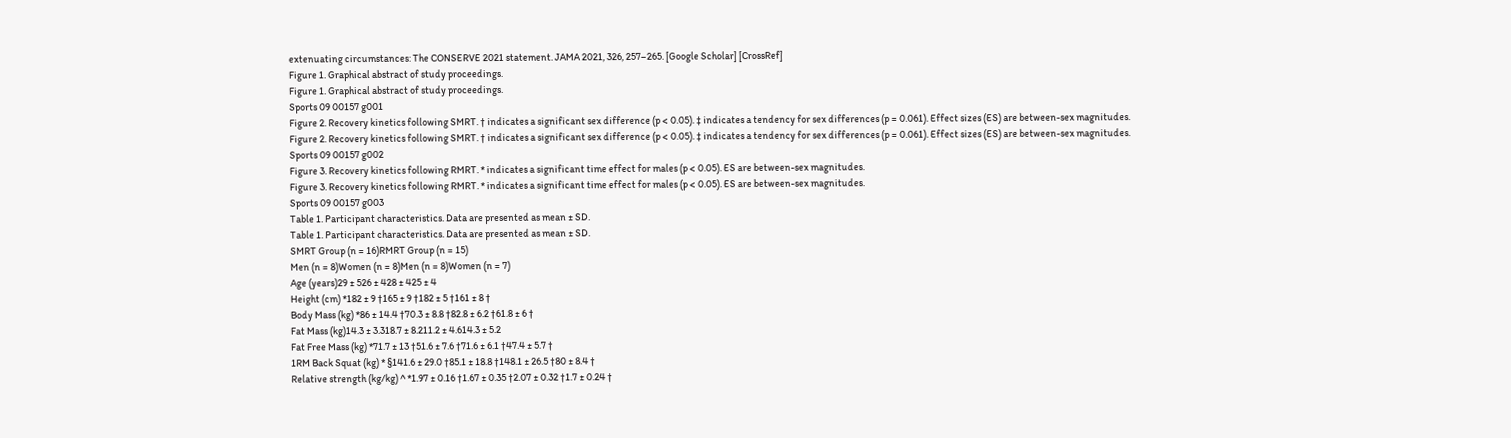extenuating circumstances: The CONSERVE 2021 statement. JAMA 2021, 326, 257–265. [Google Scholar] [CrossRef]
Figure 1. Graphical abstract of study proceedings.
Figure 1. Graphical abstract of study proceedings.
Sports 09 00157 g001
Figure 2. Recovery kinetics following SMRT. † indicates a significant sex difference (p < 0.05). ‡ indicates a tendency for sex differences (p = 0.061). Effect sizes (ES) are between-sex magnitudes.
Figure 2. Recovery kinetics following SMRT. † indicates a significant sex difference (p < 0.05). ‡ indicates a tendency for sex differences (p = 0.061). Effect sizes (ES) are between-sex magnitudes.
Sports 09 00157 g002
Figure 3. Recovery kinetics following RMRT. * indicates a significant time effect for males (p < 0.05). ES are between-sex magnitudes.
Figure 3. Recovery kinetics following RMRT. * indicates a significant time effect for males (p < 0.05). ES are between-sex magnitudes.
Sports 09 00157 g003
Table 1. Participant characteristics. Data are presented as mean ± SD.
Table 1. Participant characteristics. Data are presented as mean ± SD.
SMRT Group (n = 16)RMRT Group (n = 15)
Men (n = 8)Women (n = 8)Men (n = 8)Women (n = 7)
Age (years)29 ± 526 ± 428 ± 425 ± 4
Height (cm) *182 ± 9 †165 ± 9 †182 ± 5 †161 ± 8 †
Body Mass (kg) *86 ± 14.4 †70.3 ± 8.8 †82.8 ± 6.2 †61.8 ± 6 †
Fat Mass (kg)14.3 ± 3.318.7 ± 8.211.2 ± 4.614.3 ± 5.2
Fat Free Mass (kg) *71.7 ± 13 †51.6 ± 7.6 †71.6 ± 6.1 †47.4 ± 5.7 †
1RM Back Squat (kg) * §141.6 ± 29.0 †85.1 ± 18.8 †148.1 ± 26.5 †80 ± 8.4 †
Relative strength (kg/kg) ^ *1.97 ± 0.16 †1.67 ± 0.35 †2.07 ± 0.32 †1.7 ± 0.24 †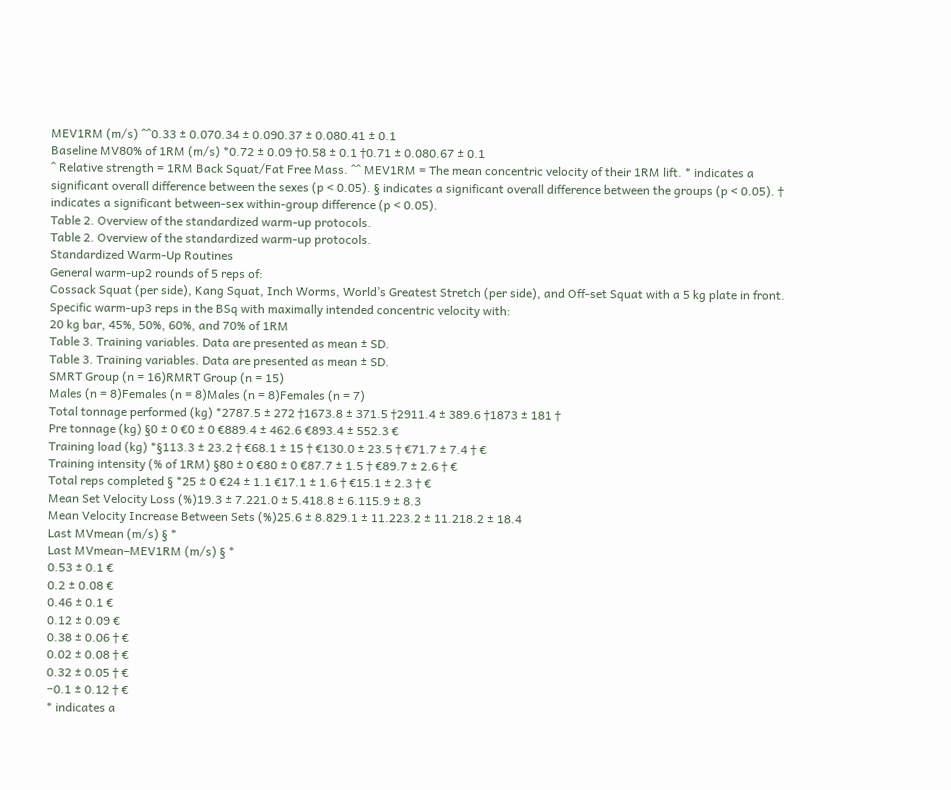MEV1RM (m/s) ^^0.33 ± 0.070.34 ± 0.090.37 ± 0.080.41 ± 0.1
Baseline MV80% of 1RM (m/s) *0.72 ± 0.09 †0.58 ± 0.1 †0.71 ± 0.080.67 ± 0.1
^ Relative strength = 1RM Back Squat/Fat Free Mass. ^^ MEV1RM = The mean concentric velocity of their 1RM lift. * indicates a significant overall difference between the sexes (p < 0.05). § indicates a significant overall difference between the groups (p < 0.05). † indicates a significant between-sex within-group difference (p < 0.05).
Table 2. Overview of the standardized warm-up protocols.
Table 2. Overview of the standardized warm-up protocols.
Standardized Warm-Up Routines
General warm-up2 rounds of 5 reps of:
Cossack Squat (per side), Kang Squat, Inch Worms, World’s Greatest Stretch (per side), and Off-set Squat with a 5 kg plate in front.
Specific warm-up3 reps in the BSq with maximally intended concentric velocity with:
20 kg bar, 45%, 50%, 60%, and 70% of 1RM
Table 3. Training variables. Data are presented as mean ± SD.
Table 3. Training variables. Data are presented as mean ± SD.
SMRT Group (n = 16)RMRT Group (n = 15)
Males (n = 8)Females (n = 8)Males (n = 8)Females (n = 7)
Total tonnage performed (kg) *2787.5 ± 272 †1673.8 ± 371.5 †2911.4 ± 389.6 †1873 ± 181 †
Pre tonnage (kg) §0 ± 0 €0 ± 0 €889.4 ± 462.6 €893.4 ± 552.3 €
Training load (kg) *§113.3 ± 23.2 † €68.1 ± 15 † €130.0 ± 23.5 † €71.7 ± 7.4 † €
Training intensity (% of 1RM) §80 ± 0 €80 ± 0 €87.7 ± 1.5 † €89.7 ± 2.6 † €
Total reps completed § *25 ± 0 €24 ± 1.1 €17.1 ± 1.6 † €15.1 ± 2.3 † €
Mean Set Velocity Loss (%)19.3 ± 7.221.0 ± 5.418.8 ± 6.115.9 ± 8.3
Mean Velocity Increase Between Sets (%)25.6 ± 8.829.1 ± 11.223.2 ± 11.218.2 ± 18.4
Last MVmean (m/s) § *
Last MVmean–MEV1RM (m/s) § *
0.53 ± 0.1 €
0.2 ± 0.08 €
0.46 ± 0.1 €
0.12 ± 0.09 €
0.38 ± 0.06 † €
0.02 ± 0.08 † €
0.32 ± 0.05 † €
−0.1 ± 0.12 † €
* indicates a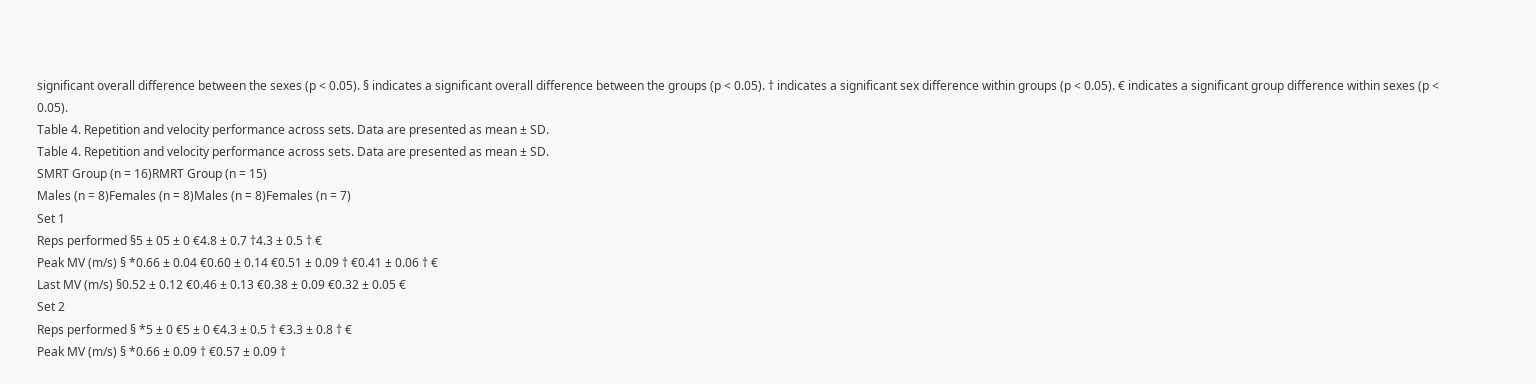significant overall difference between the sexes (p < 0.05). § indicates a significant overall difference between the groups (p < 0.05). † indicates a significant sex difference within groups (p < 0.05). € indicates a significant group difference within sexes (p < 0.05).
Table 4. Repetition and velocity performance across sets. Data are presented as mean ± SD.
Table 4. Repetition and velocity performance across sets. Data are presented as mean ± SD.
SMRT Group (n = 16)RMRT Group (n = 15)
Males (n = 8)Females (n = 8)Males (n = 8)Females (n = 7)
Set 1
Reps performed §5 ± 05 ± 0 €4.8 ± 0.7 †4.3 ± 0.5 † €
Peak MV (m/s) § *0.66 ± 0.04 €0.60 ± 0.14 €0.51 ± 0.09 † €0.41 ± 0.06 † €
Last MV (m/s) §0.52 ± 0.12 €0.46 ± 0.13 €0.38 ± 0.09 €0.32 ± 0.05 €
Set 2
Reps performed § *5 ± 0 €5 ± 0 €4.3 ± 0.5 † €3.3 ± 0.8 † €
Peak MV (m/s) § *0.66 ± 0.09 † €0.57 ± 0.09 †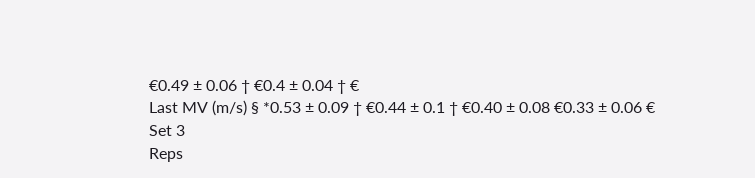€0.49 ± 0.06 † €0.4 ± 0.04 † €
Last MV (m/s) § *0.53 ± 0.09 † €0.44 ± 0.1 † €0.40 ± 0.08 €0.33 ± 0.06 €
Set 3
Reps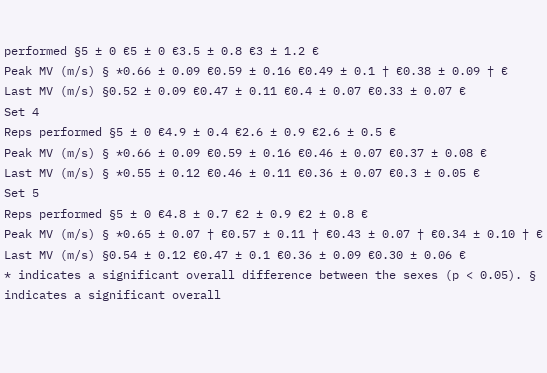performed §5 ± 0 €5 ± 0 €3.5 ± 0.8 €3 ± 1.2 €
Peak MV (m/s) § *0.66 ± 0.09 €0.59 ± 0.16 €0.49 ± 0.1 † €0.38 ± 0.09 † €
Last MV (m/s) §0.52 ± 0.09 €0.47 ± 0.11 €0.4 ± 0.07 €0.33 ± 0.07 €
Set 4
Reps performed §5 ± 0 €4.9 ± 0.4 €2.6 ± 0.9 €2.6 ± 0.5 €
Peak MV (m/s) § *0.66 ± 0.09 €0.59 ± 0.16 €0.46 ± 0.07 €0.37 ± 0.08 €
Last MV (m/s) § *0.55 ± 0.12 €0.46 ± 0.11 €0.36 ± 0.07 €0.3 ± 0.05 €
Set 5
Reps performed §5 ± 0 €4.8 ± 0.7 €2 ± 0.9 €2 ± 0.8 €
Peak MV (m/s) § *0.65 ± 0.07 † €0.57 ± 0.11 † €0.43 ± 0.07 † €0.34 ± 0.10 † €
Last MV (m/s) §0.54 ± 0.12 €0.47 ± 0.1 €0.36 ± 0.09 €0.30 ± 0.06 €
* indicates a significant overall difference between the sexes (p < 0.05). § indicates a significant overall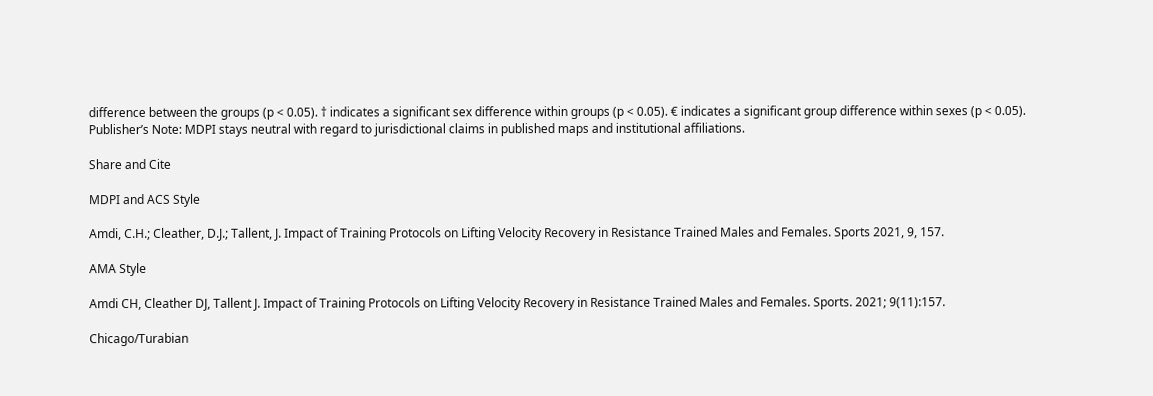difference between the groups (p < 0.05). † indicates a significant sex difference within groups (p < 0.05). € indicates a significant group difference within sexes (p < 0.05).
Publisher’s Note: MDPI stays neutral with regard to jurisdictional claims in published maps and institutional affiliations.

Share and Cite

MDPI and ACS Style

Amdi, C.H.; Cleather, D.J.; Tallent, J. Impact of Training Protocols on Lifting Velocity Recovery in Resistance Trained Males and Females. Sports 2021, 9, 157.

AMA Style

Amdi CH, Cleather DJ, Tallent J. Impact of Training Protocols on Lifting Velocity Recovery in Resistance Trained Males and Females. Sports. 2021; 9(11):157.

Chicago/Turabian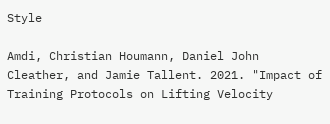Style

Amdi, Christian Houmann, Daniel John Cleather, and Jamie Tallent. 2021. "Impact of Training Protocols on Lifting Velocity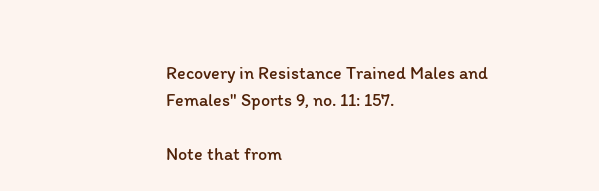Recovery in Resistance Trained Males and Females" Sports 9, no. 11: 157.

Note that from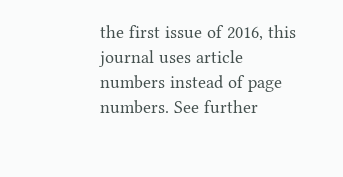the first issue of 2016, this journal uses article numbers instead of page numbers. See further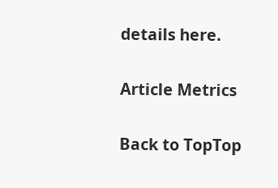details here.

Article Metrics

Back to TopTop